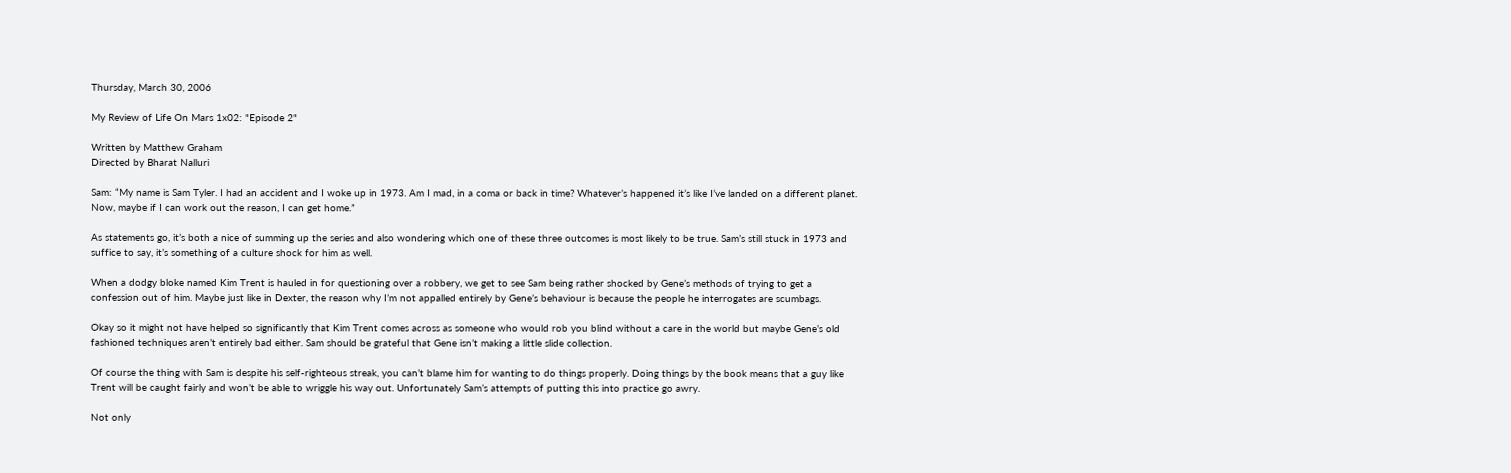Thursday, March 30, 2006

My Review of Life On Mars 1x02: "Episode 2"

Written by Matthew Graham
Directed by Bharat Nalluri

Sam: “My name is Sam Tyler. I had an accident and I woke up in 1973. Am I mad, in a coma or back in time? Whatever’s happened it’s like I’ve landed on a different planet. Now, maybe if I can work out the reason, I can get home.”

As statements go, it’s both a nice of summing up the series and also wondering which one of these three outcomes is most likely to be true. Sam’s still stuck in 1973 and suffice to say, it’s something of a culture shock for him as well.

When a dodgy bloke named Kim Trent is hauled in for questioning over a robbery, we get to see Sam being rather shocked by Gene’s methods of trying to get a confession out of him. Maybe just like in Dexter, the reason why I’m not appalled entirely by Gene’s behaviour is because the people he interrogates are scumbags.

Okay so it might not have helped so significantly that Kim Trent comes across as someone who would rob you blind without a care in the world but maybe Gene’s old fashioned techniques aren’t entirely bad either. Sam should be grateful that Gene isn’t making a little slide collection.

Of course the thing with Sam is despite his self-righteous streak, you can’t blame him for wanting to do things properly. Doing things by the book means that a guy like Trent will be caught fairly and won’t be able to wriggle his way out. Unfortunately Sam’s attempts of putting this into practice go awry.

Not only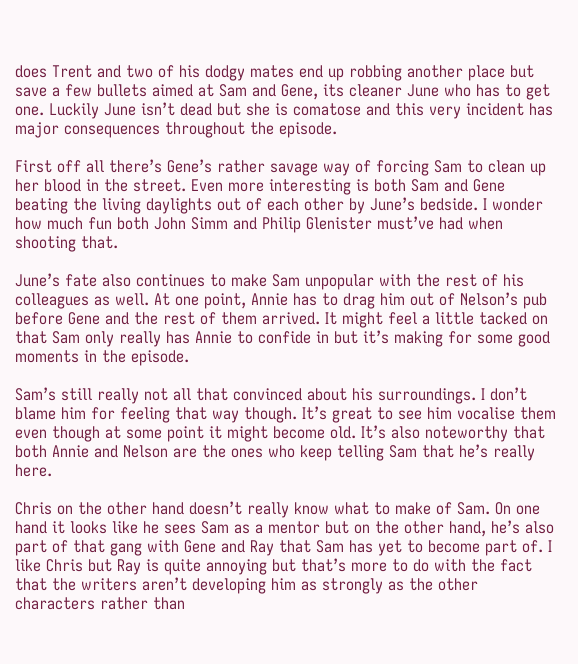does Trent and two of his dodgy mates end up robbing another place but save a few bullets aimed at Sam and Gene, its cleaner June who has to get one. Luckily June isn’t dead but she is comatose and this very incident has major consequences throughout the episode.

First off all there’s Gene’s rather savage way of forcing Sam to clean up her blood in the street. Even more interesting is both Sam and Gene beating the living daylights out of each other by June’s bedside. I wonder how much fun both John Simm and Philip Glenister must’ve had when shooting that.

June’s fate also continues to make Sam unpopular with the rest of his colleagues as well. At one point, Annie has to drag him out of Nelson’s pub before Gene and the rest of them arrived. It might feel a little tacked on that Sam only really has Annie to confide in but it’s making for some good moments in the episode.

Sam’s still really not all that convinced about his surroundings. I don’t blame him for feeling that way though. It’s great to see him vocalise them even though at some point it might become old. It’s also noteworthy that both Annie and Nelson are the ones who keep telling Sam that he’s really here.

Chris on the other hand doesn’t really know what to make of Sam. On one hand it looks like he sees Sam as a mentor but on the other hand, he’s also part of that gang with Gene and Ray that Sam has yet to become part of. I like Chris but Ray is quite annoying but that’s more to do with the fact that the writers aren’t developing him as strongly as the other characters rather than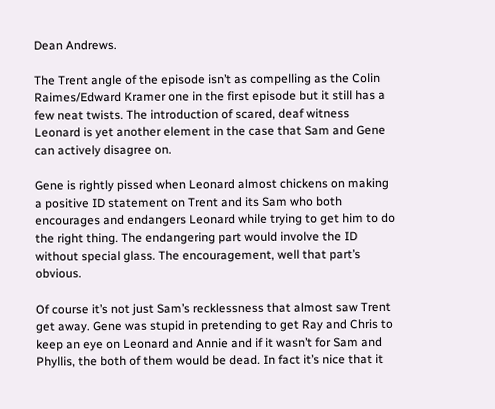Dean Andrews.

The Trent angle of the episode isn’t as compelling as the Colin Raimes/Edward Kramer one in the first episode but it still has a few neat twists. The introduction of scared, deaf witness Leonard is yet another element in the case that Sam and Gene can actively disagree on.

Gene is rightly pissed when Leonard almost chickens on making a positive ID statement on Trent and its Sam who both encourages and endangers Leonard while trying to get him to do the right thing. The endangering part would involve the ID without special glass. The encouragement, well that part’s obvious.

Of course it’s not just Sam’s recklessness that almost saw Trent get away. Gene was stupid in pretending to get Ray and Chris to keep an eye on Leonard and Annie and if it wasn’t for Sam and Phyllis, the both of them would be dead. In fact it’s nice that it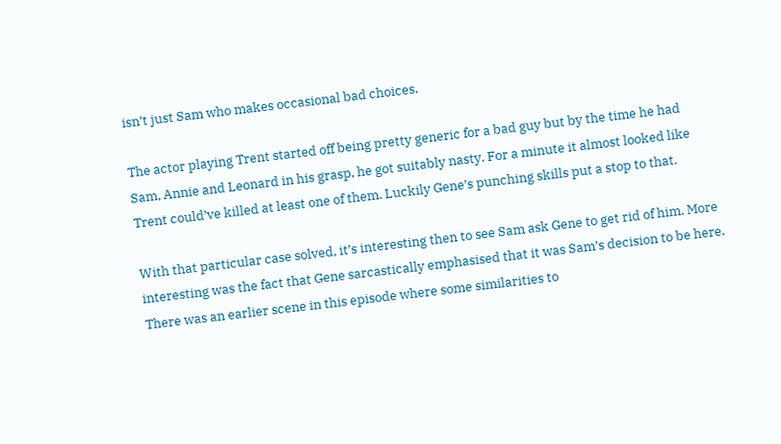isn’t just Sam who makes occasional bad choices.

The actor playing Trent started off being pretty generic for a bad guy but by the time he had Sam, Annie and Leonard in his grasp, he got suitably nasty. For a minute it almost looked like Trent could’ve killed at least one of them. Luckily Gene’s punching skills put a stop to that.

With that particular case solved, it’s interesting then to see Sam ask Gene to get rid of him. More interesting was the fact that Gene sarcastically emphasised that it was Sam’s decision to be here. There was an earlier scene in this episode where some similarities to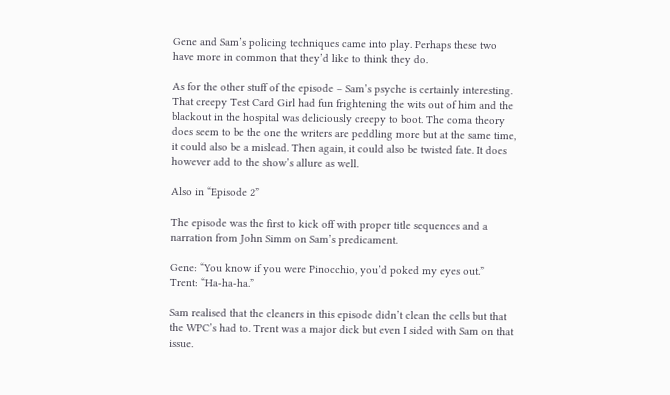Gene and Sam’s policing techniques came into play. Perhaps these two have more in common that they’d like to think they do.

As for the other stuff of the episode – Sam’s psyche is certainly interesting. That creepy Test Card Girl had fun frightening the wits out of him and the blackout in the hospital was deliciously creepy to boot. The coma theory does seem to be the one the writers are peddling more but at the same time, it could also be a mislead. Then again, it could also be twisted fate. It does however add to the show’s allure as well.

Also in “Episode 2”

The episode was the first to kick off with proper title sequences and a narration from John Simm on Sam’s predicament.

Gene: “You know if you were Pinocchio, you’d poked my eyes out.”
Trent: “Ha-ha-ha.”

Sam realised that the cleaners in this episode didn’t clean the cells but that the WPC’s had to. Trent was a major dick but even I sided with Sam on that issue.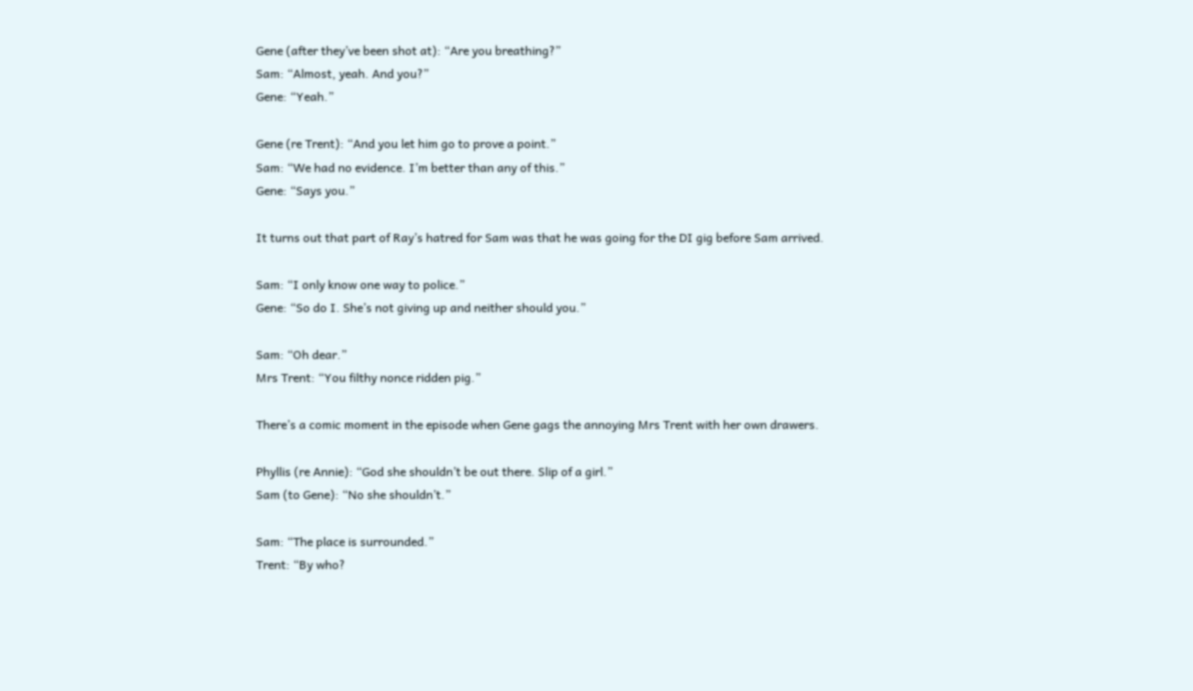Gene (after they’ve been shot at): “Are you breathing?”
Sam: “Almost, yeah. And you?”
Gene: “Yeah.”

Gene (re Trent): “And you let him go to prove a point.”
Sam: “We had no evidence. I’m better than any of this.”
Gene: “Says you.”

It turns out that part of Ray’s hatred for Sam was that he was going for the DI gig before Sam arrived.

Sam: “I only know one way to police.”
Gene: “So do I. She’s not giving up and neither should you.”

Sam: “Oh dear.”
Mrs Trent: “You filthy nonce ridden pig.”

There’s a comic moment in the episode when Gene gags the annoying Mrs Trent with her own drawers.

Phyllis (re Annie): “God she shouldn’t be out there. Slip of a girl.”
Sam (to Gene): “No she shouldn’t.”

Sam: “The place is surrounded.”
Trent: “By who?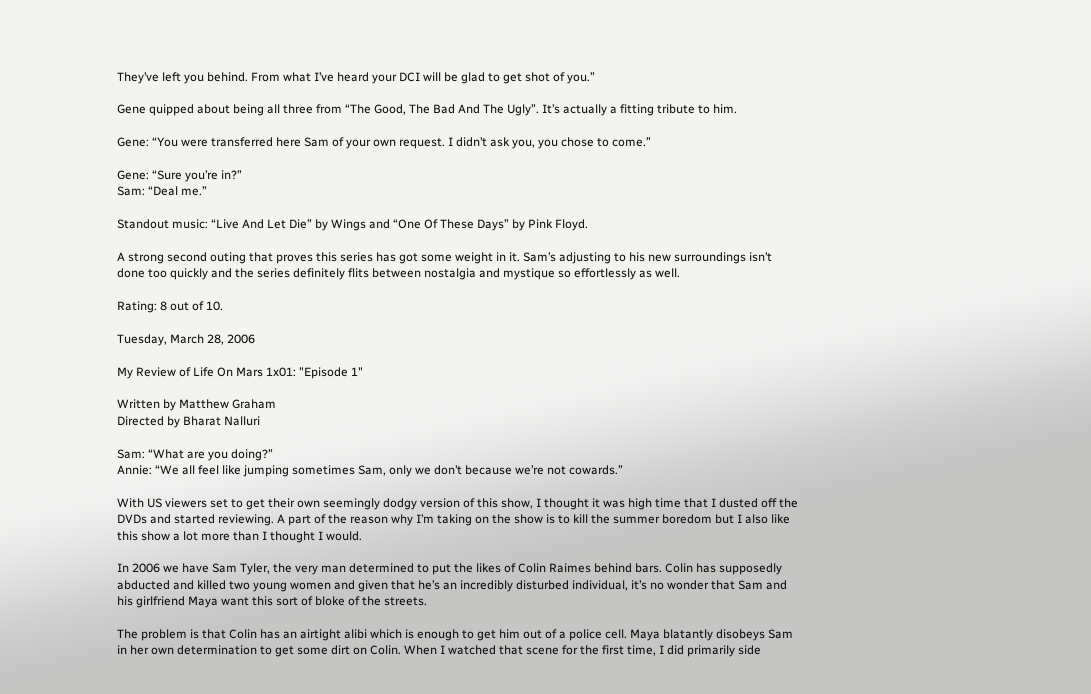They’ve left you behind. From what I’ve heard your DCI will be glad to get shot of you.”

Gene quipped about being all three from “The Good, The Bad And The Ugly”. It’s actually a fitting tribute to him.

Gene: “You were transferred here Sam of your own request. I didn’t ask you, you chose to come.”

Gene: “Sure you’re in?”
Sam: “Deal me.”

Standout music: “Live And Let Die” by Wings and “One Of These Days” by Pink Floyd.

A strong second outing that proves this series has got some weight in it. Sam’s adjusting to his new surroundings isn’t done too quickly and the series definitely flits between nostalgia and mystique so effortlessly as well.

Rating: 8 out of 10.

Tuesday, March 28, 2006

My Review of Life On Mars 1x01: "Episode 1"

Written by Matthew Graham
Directed by Bharat Nalluri

Sam: “What are you doing?”
Annie: “We all feel like jumping sometimes Sam, only we don’t because we’re not cowards.”

With US viewers set to get their own seemingly dodgy version of this show, I thought it was high time that I dusted off the DVDs and started reviewing. A part of the reason why I’m taking on the show is to kill the summer boredom but I also like this show a lot more than I thought I would.

In 2006 we have Sam Tyler, the very man determined to put the likes of Colin Raimes behind bars. Colin has supposedly abducted and killed two young women and given that he’s an incredibly disturbed individual, it’s no wonder that Sam and his girlfriend Maya want this sort of bloke of the streets.

The problem is that Colin has an airtight alibi which is enough to get him out of a police cell. Maya blatantly disobeys Sam in her own determination to get some dirt on Colin. When I watched that scene for the first time, I did primarily side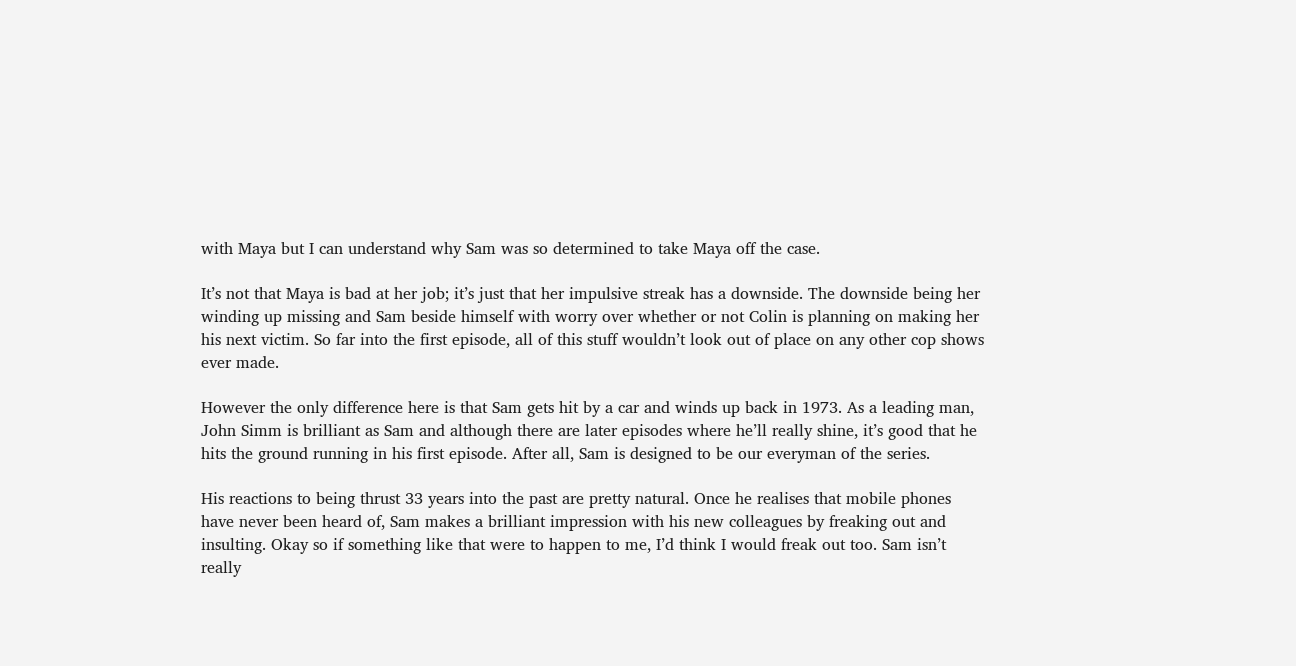with Maya but I can understand why Sam was so determined to take Maya off the case.

It’s not that Maya is bad at her job; it’s just that her impulsive streak has a downside. The downside being her winding up missing and Sam beside himself with worry over whether or not Colin is planning on making her his next victim. So far into the first episode, all of this stuff wouldn’t look out of place on any other cop shows ever made.

However the only difference here is that Sam gets hit by a car and winds up back in 1973. As a leading man, John Simm is brilliant as Sam and although there are later episodes where he’ll really shine, it’s good that he hits the ground running in his first episode. After all, Sam is designed to be our everyman of the series.

His reactions to being thrust 33 years into the past are pretty natural. Once he realises that mobile phones have never been heard of, Sam makes a brilliant impression with his new colleagues by freaking out and insulting. Okay so if something like that were to happen to me, I’d think I would freak out too. Sam isn’t really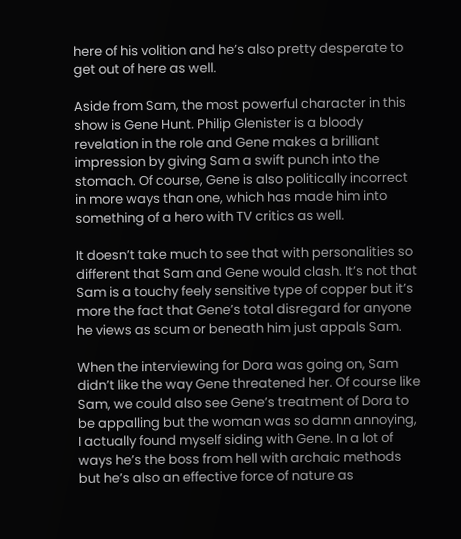here of his volition and he’s also pretty desperate to get out of here as well.

Aside from Sam, the most powerful character in this show is Gene Hunt. Philip Glenister is a bloody revelation in the role and Gene makes a brilliant impression by giving Sam a swift punch into the stomach. Of course, Gene is also politically incorrect in more ways than one, which has made him into something of a hero with TV critics as well.

It doesn’t take much to see that with personalities so different that Sam and Gene would clash. It’s not that Sam is a touchy feely sensitive type of copper but it’s more the fact that Gene’s total disregard for anyone he views as scum or beneath him just appals Sam.

When the interviewing for Dora was going on, Sam didn’t like the way Gene threatened her. Of course like Sam, we could also see Gene’s treatment of Dora to be appalling but the woman was so damn annoying, I actually found myself siding with Gene. In a lot of ways he’s the boss from hell with archaic methods but he’s also an effective force of nature as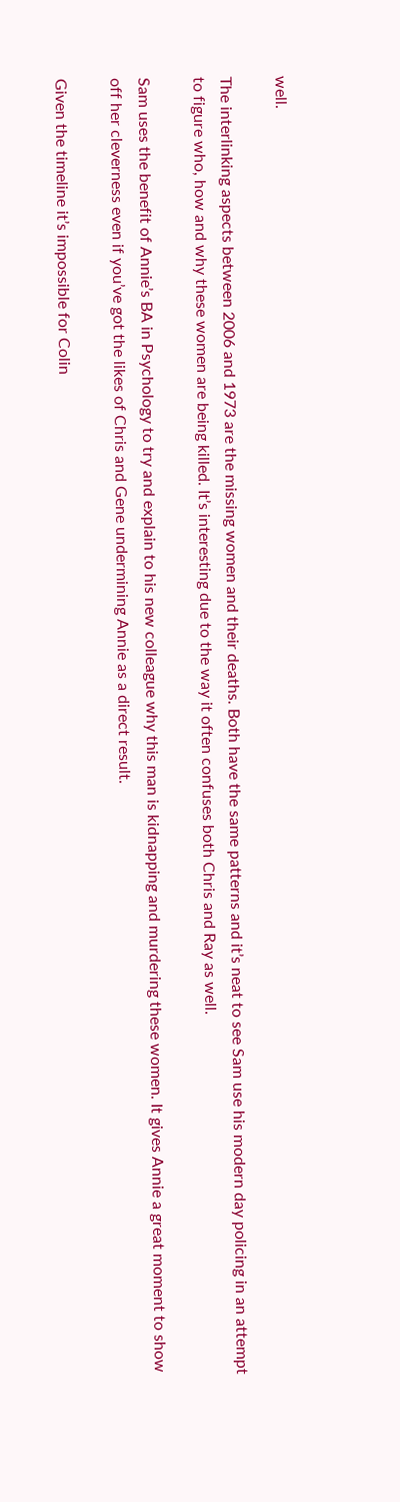well.

The interlinking aspects between 2006 and 1973 are the missing women and their deaths. Both have the same patterns and it’s neat to see Sam use his modern day policing in an attempt to figure who, how and why these women are being killed. It’s interesting due to the way it often confuses both Chris and Ray as well.

Sam uses the benefit of Annie’s BA in Psychology to try and explain to his new colleague why this man is kidnapping and murdering these women. It gives Annie a great moment to show off her cleverness even if you’ve got the likes of Chris and Gene undermining Annie as a direct result.

Given the timeline it’s impossible for Colin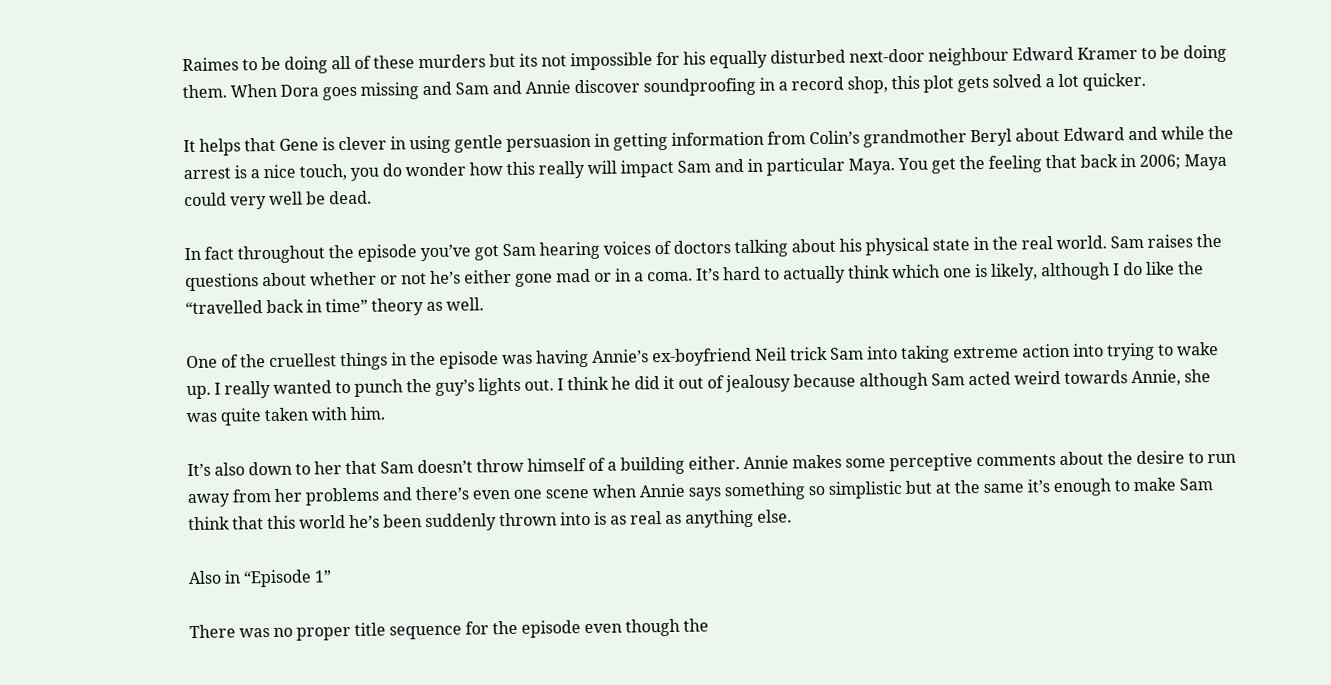Raimes to be doing all of these murders but its not impossible for his equally disturbed next-door neighbour Edward Kramer to be doing them. When Dora goes missing and Sam and Annie discover soundproofing in a record shop, this plot gets solved a lot quicker.

It helps that Gene is clever in using gentle persuasion in getting information from Colin’s grandmother Beryl about Edward and while the arrest is a nice touch, you do wonder how this really will impact Sam and in particular Maya. You get the feeling that back in 2006; Maya could very well be dead.

In fact throughout the episode you’ve got Sam hearing voices of doctors talking about his physical state in the real world. Sam raises the questions about whether or not he’s either gone mad or in a coma. It’s hard to actually think which one is likely, although I do like the “travelled back in time” theory as well.

One of the cruellest things in the episode was having Annie’s ex-boyfriend Neil trick Sam into taking extreme action into trying to wake up. I really wanted to punch the guy’s lights out. I think he did it out of jealousy because although Sam acted weird towards Annie, she was quite taken with him.

It’s also down to her that Sam doesn’t throw himself of a building either. Annie makes some perceptive comments about the desire to run away from her problems and there’s even one scene when Annie says something so simplistic but at the same it’s enough to make Sam think that this world he’s been suddenly thrown into is as real as anything else.

Also in “Episode 1”

There was no proper title sequence for the episode even though the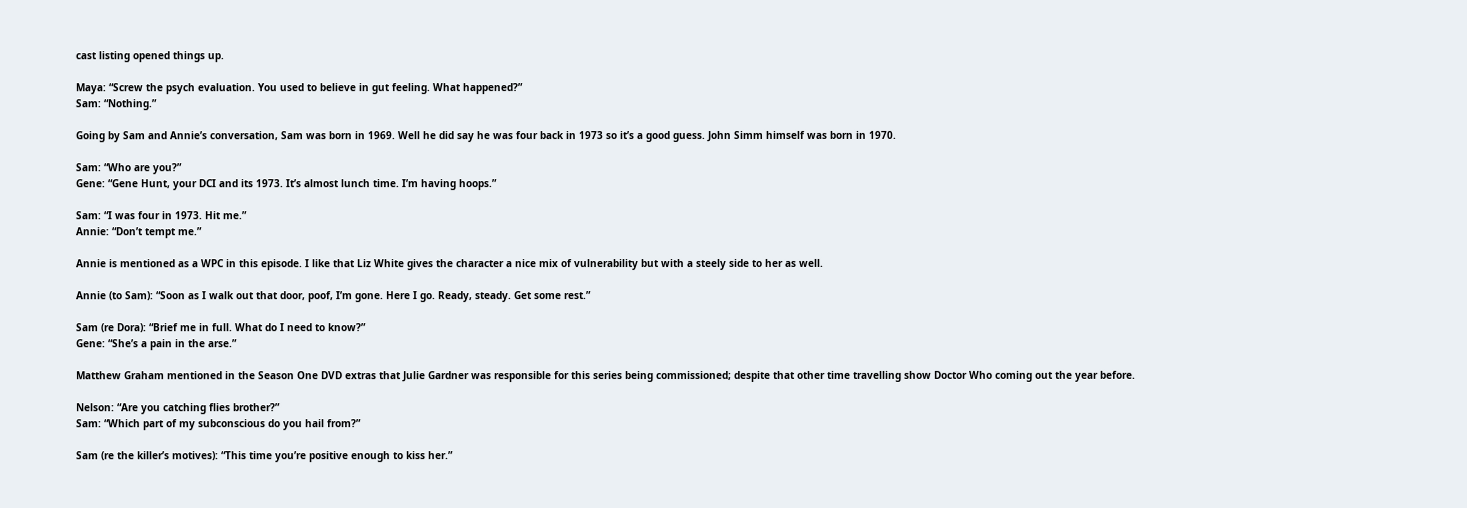cast listing opened things up.

Maya: “Screw the psych evaluation. You used to believe in gut feeling. What happened?”
Sam: “Nothing.”

Going by Sam and Annie’s conversation, Sam was born in 1969. Well he did say he was four back in 1973 so it’s a good guess. John Simm himself was born in 1970.

Sam: “Who are you?”
Gene: “Gene Hunt, your DCI and its 1973. It’s almost lunch time. I’m having hoops.”

Sam: “I was four in 1973. Hit me.”
Annie: “Don’t tempt me.”

Annie is mentioned as a WPC in this episode. I like that Liz White gives the character a nice mix of vulnerability but with a steely side to her as well.

Annie (to Sam): “Soon as I walk out that door, poof, I’m gone. Here I go. Ready, steady. Get some rest.”

Sam (re Dora): “Brief me in full. What do I need to know?”
Gene: “She’s a pain in the arse.”

Matthew Graham mentioned in the Season One DVD extras that Julie Gardner was responsible for this series being commissioned; despite that other time travelling show Doctor Who coming out the year before.

Nelson: “Are you catching flies brother?”
Sam: “Which part of my subconscious do you hail from?”

Sam (re the killer’s motives): “This time you’re positive enough to kiss her.”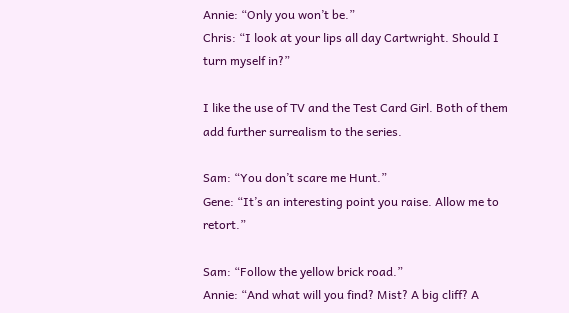Annie: “Only you won’t be.”
Chris: “I look at your lips all day Cartwright. Should I turn myself in?”

I like the use of TV and the Test Card Girl. Both of them add further surrealism to the series.

Sam: “You don’t scare me Hunt.”
Gene: “It’s an interesting point you raise. Allow me to retort.”

Sam: “Follow the yellow brick road.”
Annie: “And what will you find? Mist? A big cliff? A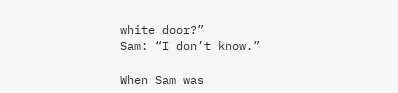white door?”
Sam: “I don’t know.”

When Sam was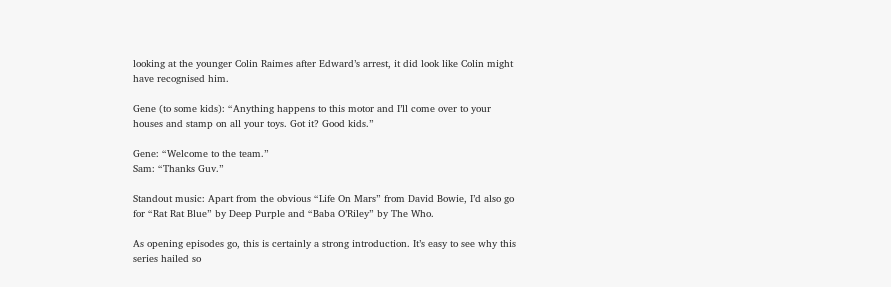looking at the younger Colin Raimes after Edward’s arrest, it did look like Colin might have recognised him.

Gene (to some kids): “Anything happens to this motor and I’ll come over to your houses and stamp on all your toys. Got it? Good kids.”

Gene: “Welcome to the team.”
Sam: “Thanks Guv.”

Standout music: Apart from the obvious “Life On Mars” from David Bowie, I’d also go for “Rat Rat Blue” by Deep Purple and “Baba O’Riley” by The Who.

As opening episodes go, this is certainly a strong introduction. It’s easy to see why this series hailed so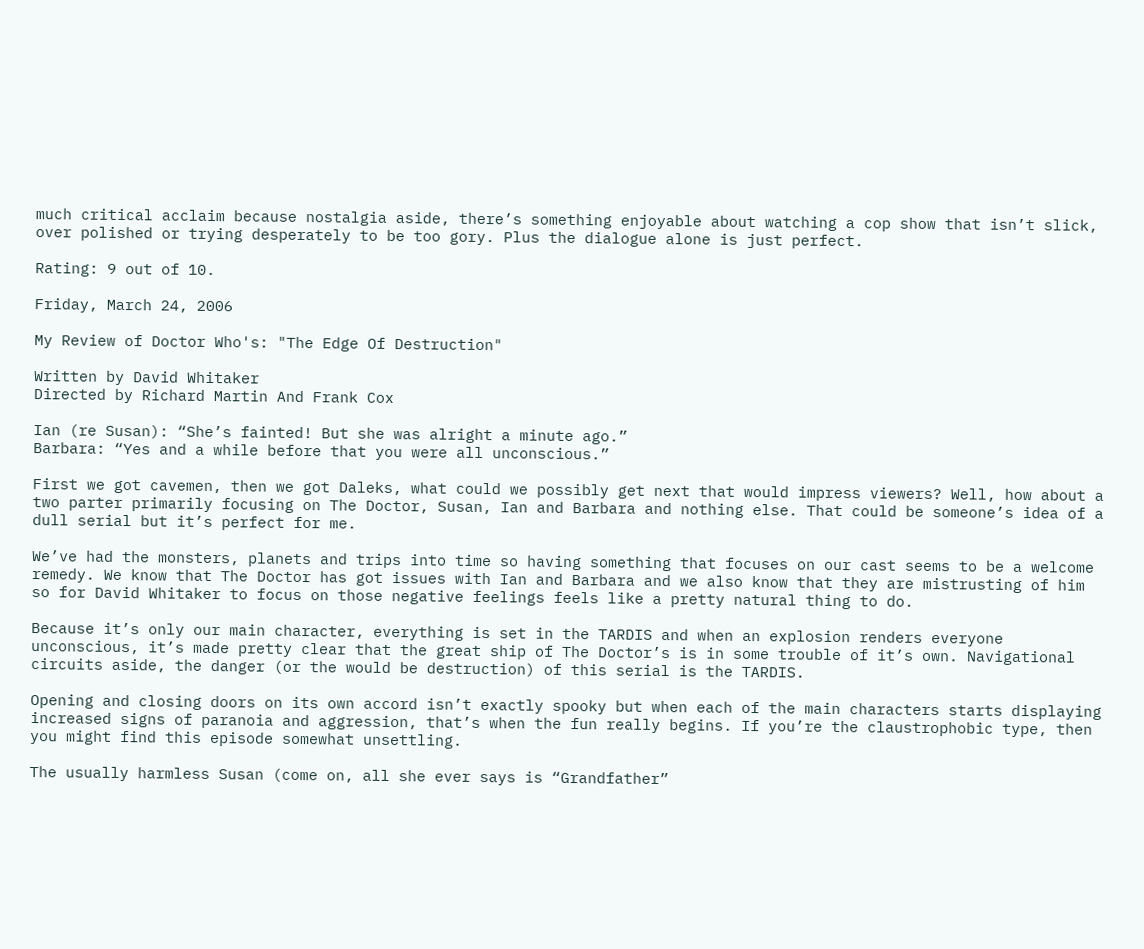much critical acclaim because nostalgia aside, there’s something enjoyable about watching a cop show that isn’t slick, over polished or trying desperately to be too gory. Plus the dialogue alone is just perfect.

Rating: 9 out of 10.

Friday, March 24, 2006

My Review of Doctor Who's: "The Edge Of Destruction"

Written by David Whitaker
Directed by Richard Martin And Frank Cox

Ian (re Susan): “She’s fainted! But she was alright a minute ago.”
Barbara: “Yes and a while before that you were all unconscious.”

First we got cavemen, then we got Daleks, what could we possibly get next that would impress viewers? Well, how about a two parter primarily focusing on The Doctor, Susan, Ian and Barbara and nothing else. That could be someone’s idea of a dull serial but it’s perfect for me.

We’ve had the monsters, planets and trips into time so having something that focuses on our cast seems to be a welcome remedy. We know that The Doctor has got issues with Ian and Barbara and we also know that they are mistrusting of him so for David Whitaker to focus on those negative feelings feels like a pretty natural thing to do.

Because it’s only our main character, everything is set in the TARDIS and when an explosion renders everyone unconscious, it’s made pretty clear that the great ship of The Doctor’s is in some trouble of it’s own. Navigational circuits aside, the danger (or the would be destruction) of this serial is the TARDIS.

Opening and closing doors on its own accord isn’t exactly spooky but when each of the main characters starts displaying increased signs of paranoia and aggression, that’s when the fun really begins. If you’re the claustrophobic type, then you might find this episode somewhat unsettling.

The usually harmless Susan (come on, all she ever says is “Grandfather”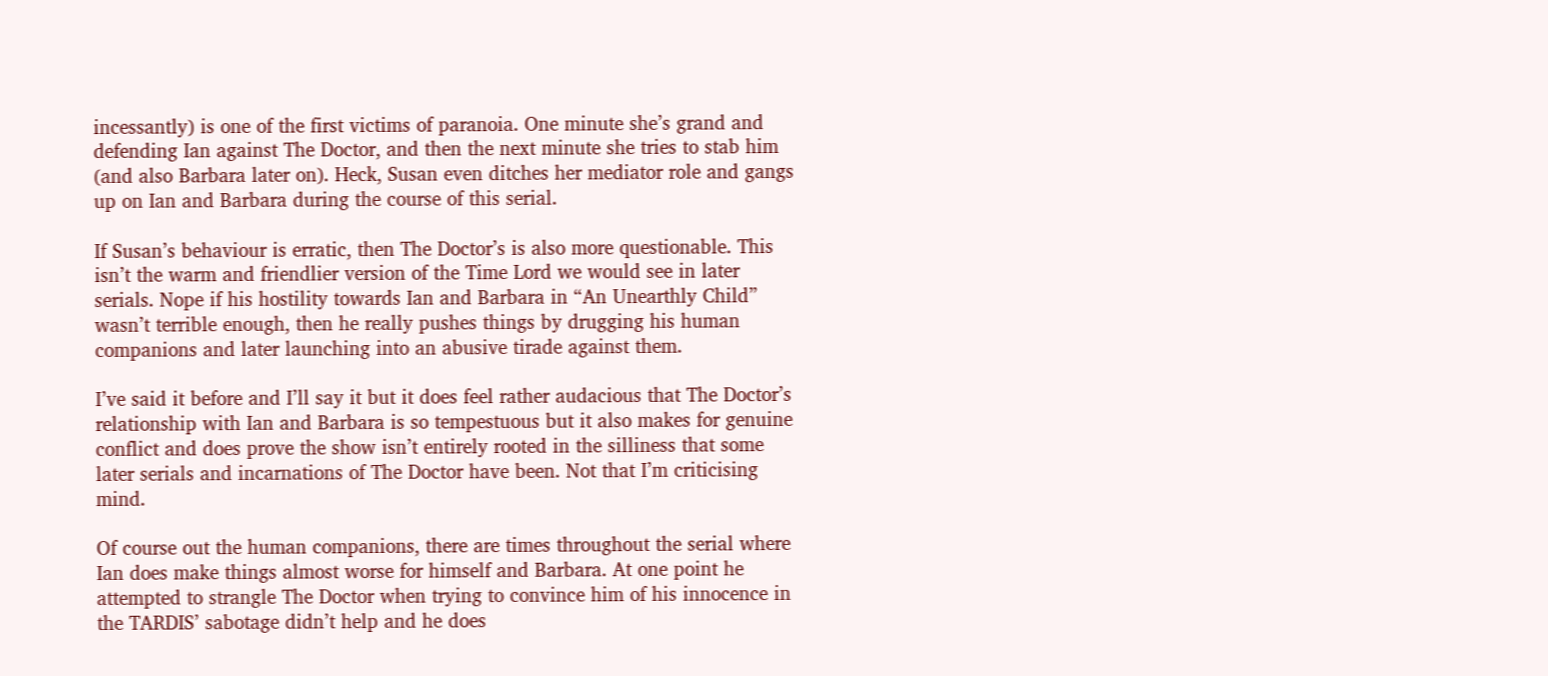incessantly) is one of the first victims of paranoia. One minute she’s grand and defending Ian against The Doctor, and then the next minute she tries to stab him (and also Barbara later on). Heck, Susan even ditches her mediator role and gangs up on Ian and Barbara during the course of this serial.

If Susan’s behaviour is erratic, then The Doctor’s is also more questionable. This isn’t the warm and friendlier version of the Time Lord we would see in later serials. Nope if his hostility towards Ian and Barbara in “An Unearthly Child” wasn’t terrible enough, then he really pushes things by drugging his human companions and later launching into an abusive tirade against them.

I’ve said it before and I’ll say it but it does feel rather audacious that The Doctor’s relationship with Ian and Barbara is so tempestuous but it also makes for genuine conflict and does prove the show isn’t entirely rooted in the silliness that some later serials and incarnations of The Doctor have been. Not that I’m criticising mind.

Of course out the human companions, there are times throughout the serial where Ian does make things almost worse for himself and Barbara. At one point he attempted to strangle The Doctor when trying to convince him of his innocence in the TARDIS’ sabotage didn’t help and he does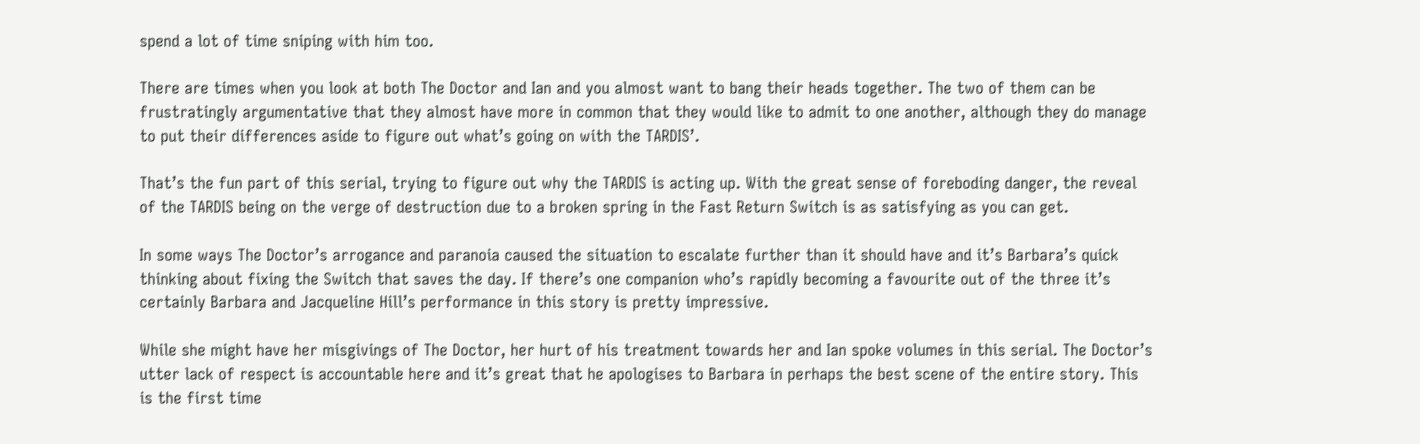spend a lot of time sniping with him too.

There are times when you look at both The Doctor and Ian and you almost want to bang their heads together. The two of them can be frustratingly argumentative that they almost have more in common that they would like to admit to one another, although they do manage to put their differences aside to figure out what’s going on with the TARDIS’.

That’s the fun part of this serial, trying to figure out why the TARDIS is acting up. With the great sense of foreboding danger, the reveal of the TARDIS being on the verge of destruction due to a broken spring in the Fast Return Switch is as satisfying as you can get.

In some ways The Doctor’s arrogance and paranoia caused the situation to escalate further than it should have and it’s Barbara’s quick thinking about fixing the Switch that saves the day. If there’s one companion who’s rapidly becoming a favourite out of the three it’s certainly Barbara and Jacqueline Hill’s performance in this story is pretty impressive.

While she might have her misgivings of The Doctor, her hurt of his treatment towards her and Ian spoke volumes in this serial. The Doctor’s utter lack of respect is accountable here and it’s great that he apologises to Barbara in perhaps the best scene of the entire story. This is the first time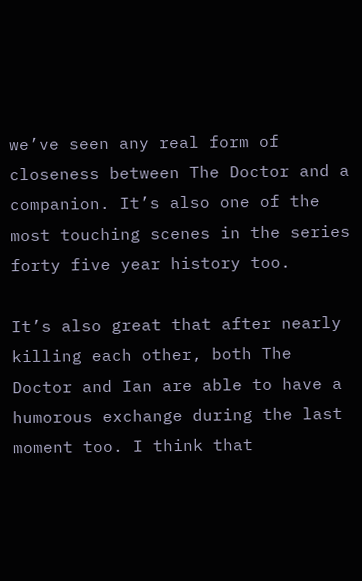we’ve seen any real form of closeness between The Doctor and a companion. It’s also one of the most touching scenes in the series forty five year history too.

It’s also great that after nearly killing each other, both The Doctor and Ian are able to have a humorous exchange during the last moment too. I think that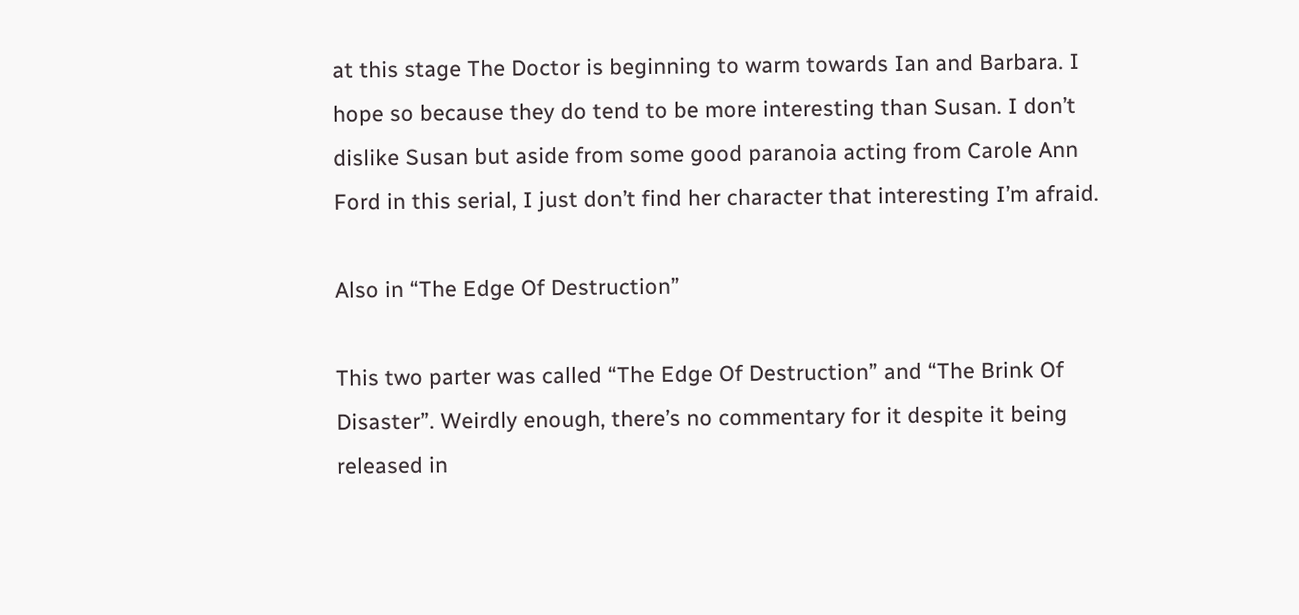at this stage The Doctor is beginning to warm towards Ian and Barbara. I hope so because they do tend to be more interesting than Susan. I don’t dislike Susan but aside from some good paranoia acting from Carole Ann Ford in this serial, I just don’t find her character that interesting I’m afraid.

Also in “The Edge Of Destruction”

This two parter was called “The Edge Of Destruction” and “The Brink Of Disaster”. Weirdly enough, there’s no commentary for it despite it being released in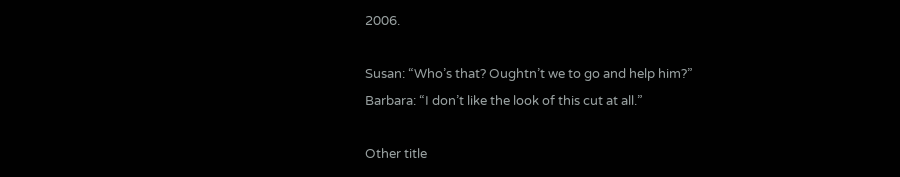2006.

Susan: “Who’s that? Oughtn’t we to go and help him?”
Barbara: “I don’t like the look of this cut at all.”

Other title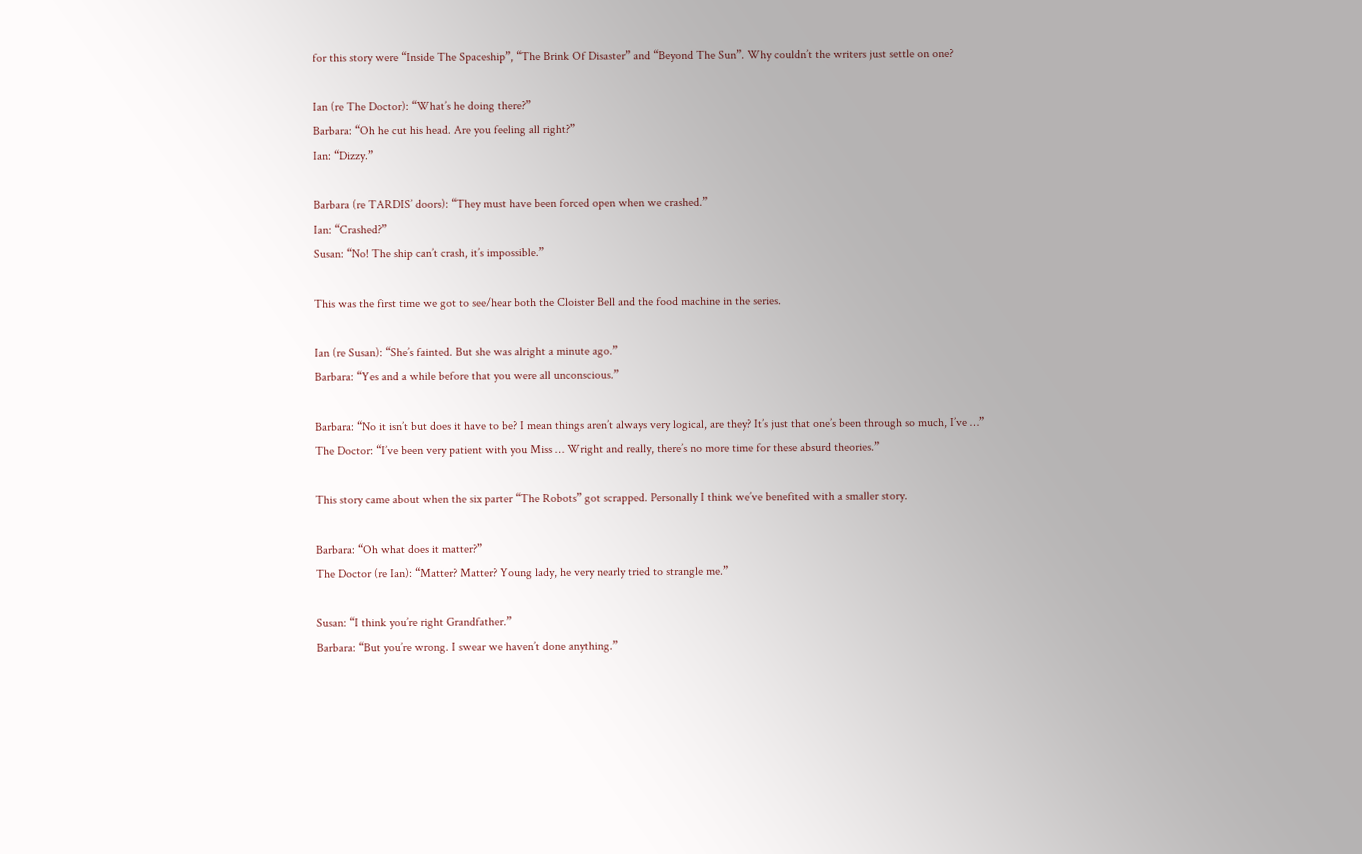for this story were “Inside The Spaceship”, “The Brink Of Disaster” and “Beyond The Sun”. Why couldn’t the writers just settle on one?

Ian (re The Doctor): “What’s he doing there?”
Barbara: “Oh he cut his head. Are you feeling all right?”
Ian: “Dizzy.”

Barbara (re TARDIS’ doors): “They must have been forced open when we crashed.”
Ian: “Crashed?”
Susan: “No! The ship can’t crash, it’s impossible.”

This was the first time we got to see/hear both the Cloister Bell and the food machine in the series.

Ian (re Susan): “She’s fainted. But she was alright a minute ago.”
Barbara: “Yes and a while before that you were all unconscious.”

Barbara: “No it isn’t but does it have to be? I mean things aren’t always very logical, are they? It’s just that one’s been through so much, I’ve …”
The Doctor: “I’ve been very patient with you Miss … Wright and really, there’s no more time for these absurd theories.”

This story came about when the six parter “The Robots” got scrapped. Personally I think we’ve benefited with a smaller story.

Barbara: “Oh what does it matter?”
The Doctor (re Ian): “Matter? Matter? Young lady, he very nearly tried to strangle me.”

Susan: “I think you’re right Grandfather.”
Barbara: “But you’re wrong. I swear we haven’t done anything.”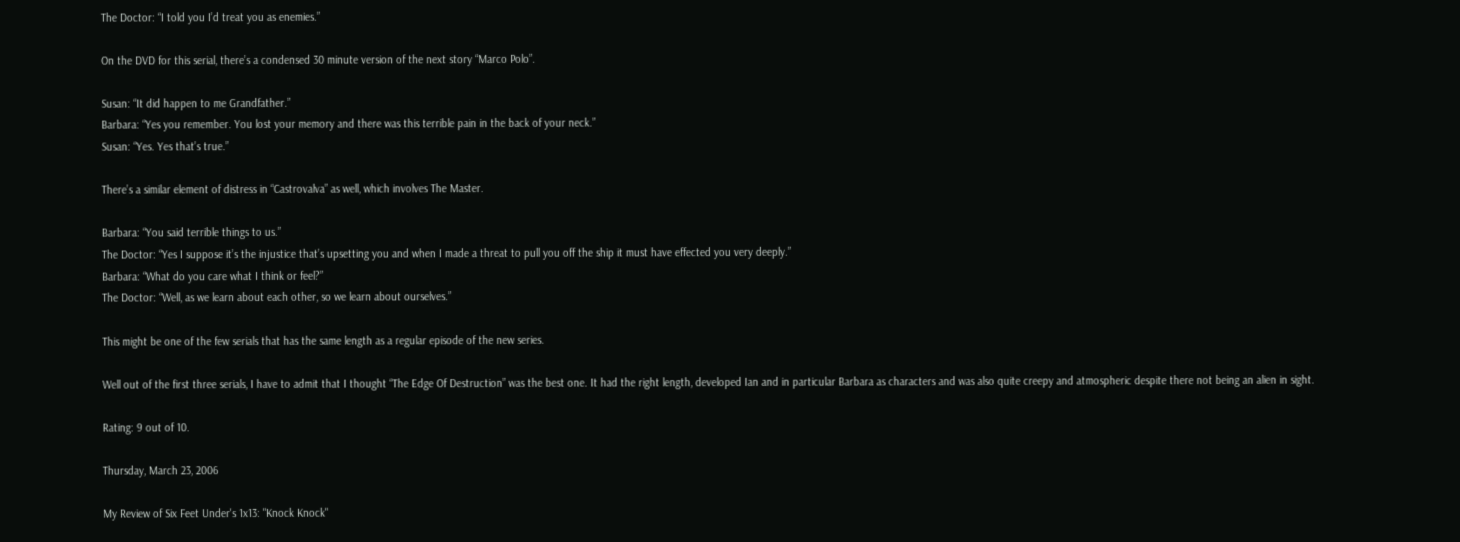The Doctor: “I told you I’d treat you as enemies.”

On the DVD for this serial, there’s a condensed 30 minute version of the next story “Marco Polo”.

Susan: “It did happen to me Grandfather.”
Barbara: “Yes you remember. You lost your memory and there was this terrible pain in the back of your neck.”
Susan: “Yes. Yes that’s true.”

There’s a similar element of distress in “Castrovalva” as well, which involves The Master.

Barbara: “You said terrible things to us.”
The Doctor: “Yes I suppose it’s the injustice that’s upsetting you and when I made a threat to pull you off the ship it must have effected you very deeply.”
Barbara: “What do you care what I think or feel?”
The Doctor: “Well, as we learn about each other, so we learn about ourselves.”

This might be one of the few serials that has the same length as a regular episode of the new series.

Well out of the first three serials, I have to admit that I thought “The Edge Of Destruction” was the best one. It had the right length, developed Ian and in particular Barbara as characters and was also quite creepy and atmospheric despite there not being an alien in sight.

Rating: 9 out of 10.

Thursday, March 23, 2006

My Review of Six Feet Under's 1x13: "Knock Knock"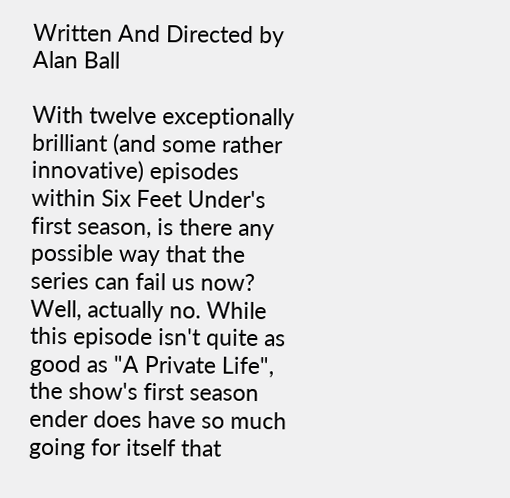Written And Directed by Alan Ball

With twelve exceptionally brilliant (and some rather innovative) episodes within Six Feet Under's first season, is there any possible way that the series can fail us now? Well, actually no. While this episode isn't quite as good as "A Private Life", the show's first season ender does have so much going for itself that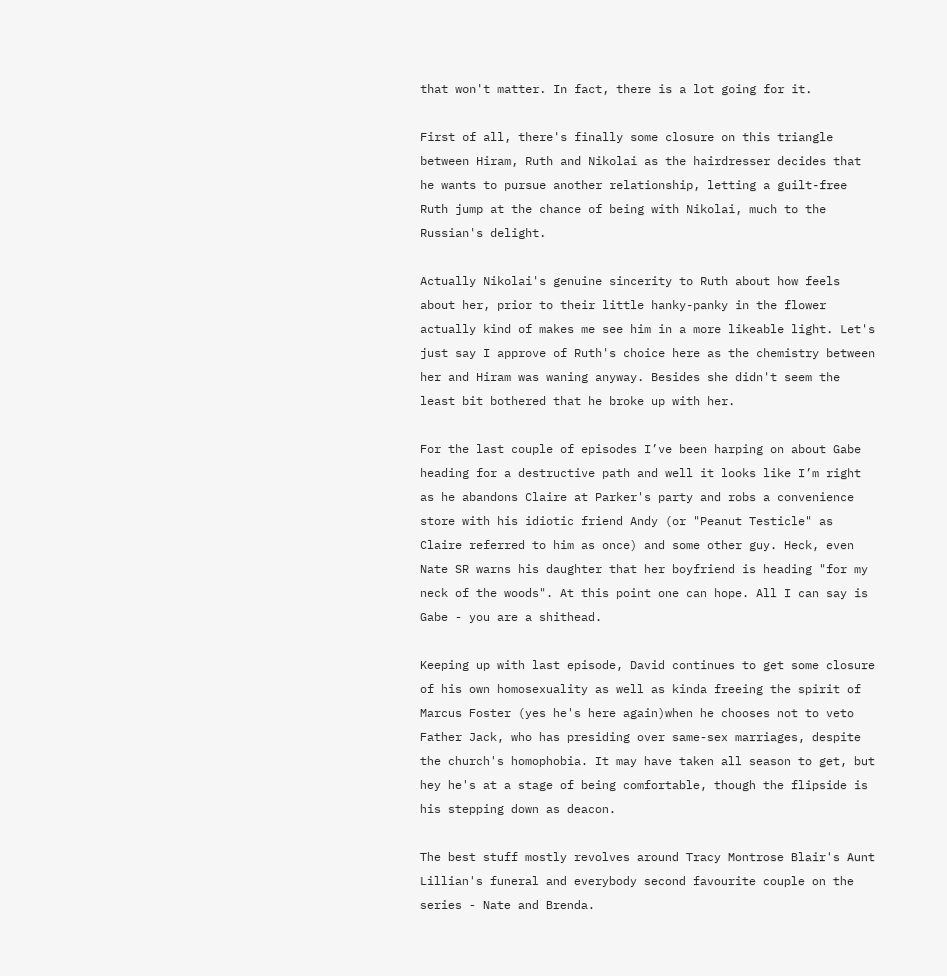that won't matter. In fact, there is a lot going for it.

First of all, there's finally some closure on this triangle between Hiram, Ruth and Nikolai as the hairdresser decides that he wants to pursue another relationship, letting a guilt-free Ruth jump at the chance of being with Nikolai, much to the Russian's delight.

Actually Nikolai's genuine sincerity to Ruth about how feels about her, prior to their little hanky-panky in the flower actually kind of makes me see him in a more likeable light. Let's just say I approve of Ruth's choice here as the chemistry between her and Hiram was waning anyway. Besides she didn't seem the least bit bothered that he broke up with her.

For the last couple of episodes I’ve been harping on about Gabe heading for a destructive path and well it looks like I’m right as he abandons Claire at Parker's party and robs a convenience store with his idiotic friend Andy (or "Peanut Testicle" as Claire referred to him as once) and some other guy. Heck, even Nate SR warns his daughter that her boyfriend is heading "for my neck of the woods". At this point one can hope. All I can say is Gabe - you are a shithead.

Keeping up with last episode, David continues to get some closure of his own homosexuality as well as kinda freeing the spirit of Marcus Foster (yes he's here again)when he chooses not to veto Father Jack, who has presiding over same-sex marriages, despite the church's homophobia. It may have taken all season to get, but hey he's at a stage of being comfortable, though the flipside is his stepping down as deacon.

The best stuff mostly revolves around Tracy Montrose Blair's Aunt Lillian's funeral and everybody second favourite couple on the series - Nate and Brenda.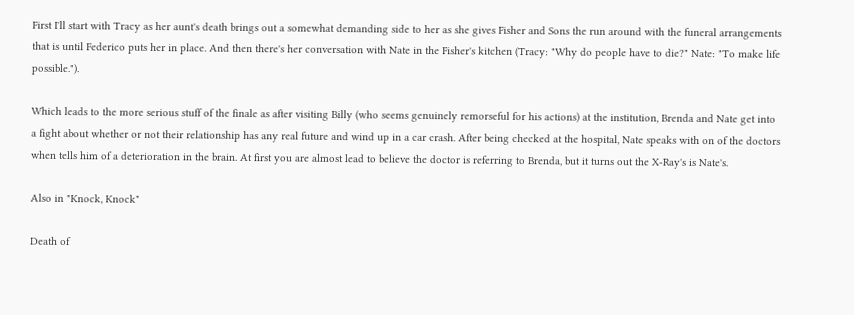First I'll start with Tracy as her aunt's death brings out a somewhat demanding side to her as she gives Fisher and Sons the run around with the funeral arrangements that is until Federico puts her in place. And then there's her conversation with Nate in the Fisher's kitchen (Tracy: "Why do people have to die?" Nate: "To make life possible.").

Which leads to the more serious stuff of the finale as after visiting Billy (who seems genuinely remorseful for his actions) at the institution, Brenda and Nate get into a fight about whether or not their relationship has any real future and wind up in a car crash. After being checked at the hospital, Nate speaks with on of the doctors when tells him of a deterioration in the brain. At first you are almost lead to believe the doctor is referring to Brenda, but it turns out the X-Ray's is Nate's.

Also in "Knock, Knock"

Death of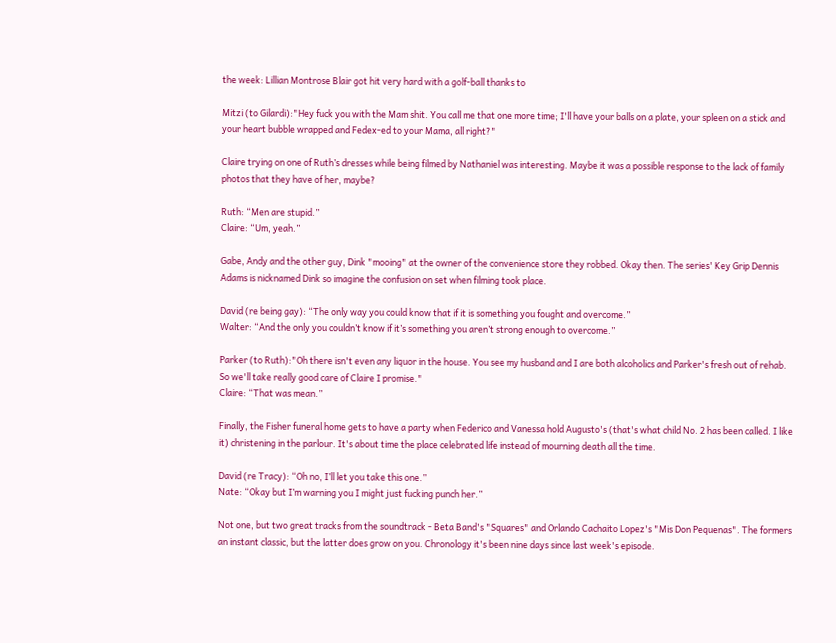the week: Lillian Montrose Blair got hit very hard with a golf-ball thanks to

Mitzi (to Gilardi):"Hey fuck you with the Mam shit. You call me that one more time; I'll have your balls on a plate, your spleen on a stick and your heart bubble wrapped and Fedex-ed to your Mama, all right?"

Claire trying on one of Ruth’s dresses while being filmed by Nathaniel was interesting. Maybe it was a possible response to the lack of family photos that they have of her, maybe?

Ruth: “Men are stupid.”
Claire: “Um, yeah.”

Gabe, Andy and the other guy, Dink "mooing" at the owner of the convenience store they robbed. Okay then. The series' Key Grip Dennis Adams is nicknamed Dink so imagine the confusion on set when filming took place.

David (re being gay): “The only way you could know that if it is something you fought and overcome.”
Walter: “And the only you couldn’t know if it’s something you aren’t strong enough to overcome.”

Parker (to Ruth):"Oh there isn't even any liquor in the house. You see my husband and I are both alcoholics and Parker's fresh out of rehab. So we'll take really good care of Claire I promise."
Claire: “That was mean.”

Finally, the Fisher funeral home gets to have a party when Federico and Vanessa hold Augusto's (that's what child No. 2 has been called. I like it) christening in the parlour. It's about time the place celebrated life instead of mourning death all the time.

David (re Tracy): “Oh no, I’ll let you take this one.”
Nate: “Okay but I’m warning you I might just fucking punch her.”

Not one, but two great tracks from the soundtrack - Beta Band's "Squares" and Orlando Cachaito Lopez's "Mis Don Pequenas". The formers an instant classic, but the latter does grow on you. Chronology it's been nine days since last week's episode.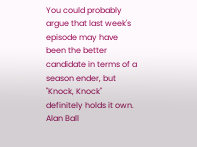You could probably argue that last week's episode may have been the better candidate in terms of a season ender, but "Knock, Knock" definitely holds it own. Alan Ball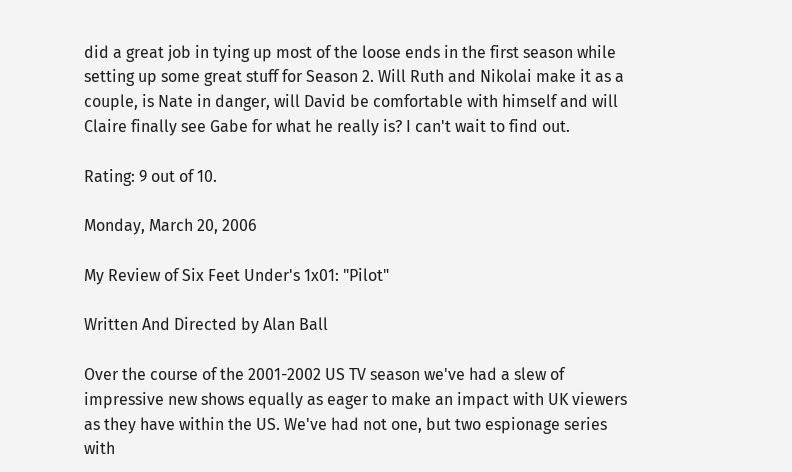did a great job in tying up most of the loose ends in the first season while setting up some great stuff for Season 2. Will Ruth and Nikolai make it as a couple, is Nate in danger, will David be comfortable with himself and will Claire finally see Gabe for what he really is? I can't wait to find out.

Rating: 9 out of 10.

Monday, March 20, 2006

My Review of Six Feet Under's 1x01: "Pilot"

Written And Directed by Alan Ball

Over the course of the 2001-2002 US TV season we've had a slew of impressive new shows equally as eager to make an impact with UK viewers as they have within the US. We've had not one, but two espionage series with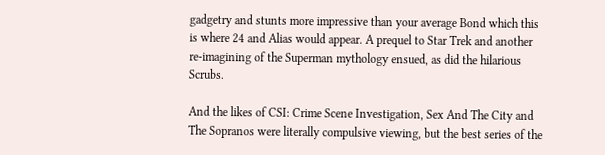gadgetry and stunts more impressive than your average Bond which this is where 24 and Alias would appear. A prequel to Star Trek and another re-imagining of the Superman mythology ensued, as did the hilarious Scrubs.

And the likes of CSI: Crime Scene Investigation, Sex And The City and The Sopranos were literally compulsive viewing, but the best series of the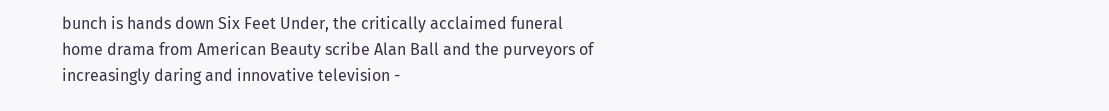bunch is hands down Six Feet Under, the critically acclaimed funeral home drama from American Beauty scribe Alan Ball and the purveyors of increasingly daring and innovative television -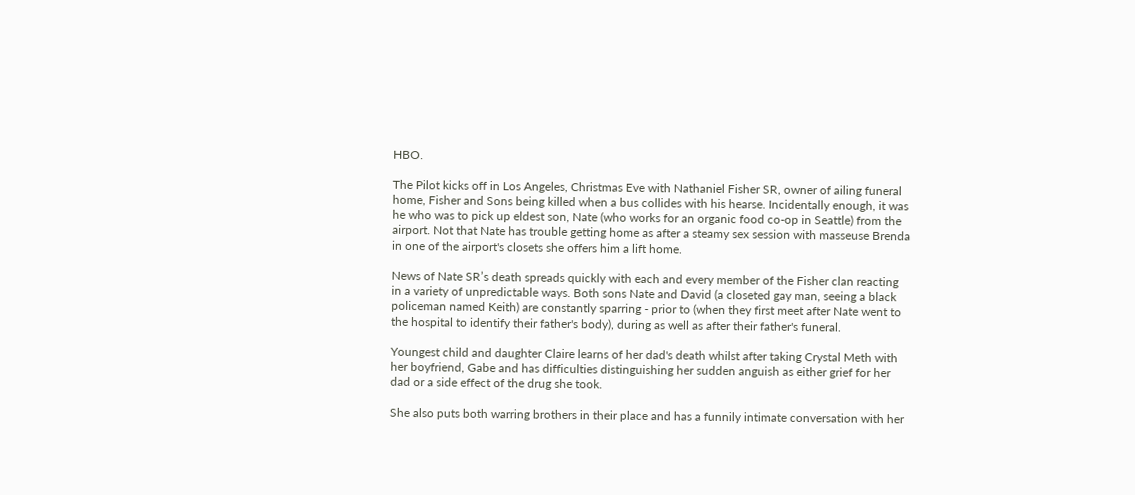HBO.

The Pilot kicks off in Los Angeles, Christmas Eve with Nathaniel Fisher SR, owner of ailing funeral home, Fisher and Sons being killed when a bus collides with his hearse. Incidentally enough, it was he who was to pick up eldest son, Nate (who works for an organic food co-op in Seattle) from the airport. Not that Nate has trouble getting home as after a steamy sex session with masseuse Brenda in one of the airport's closets she offers him a lift home.

News of Nate SR’s death spreads quickly with each and every member of the Fisher clan reacting in a variety of unpredictable ways. Both sons Nate and David (a closeted gay man, seeing a black policeman named Keith) are constantly sparring - prior to (when they first meet after Nate went to the hospital to identify their father's body), during as well as after their father's funeral.

Youngest child and daughter Claire learns of her dad's death whilst after taking Crystal Meth with her boyfriend, Gabe and has difficulties distinguishing her sudden anguish as either grief for her dad or a side effect of the drug she took.

She also puts both warring brothers in their place and has a funnily intimate conversation with her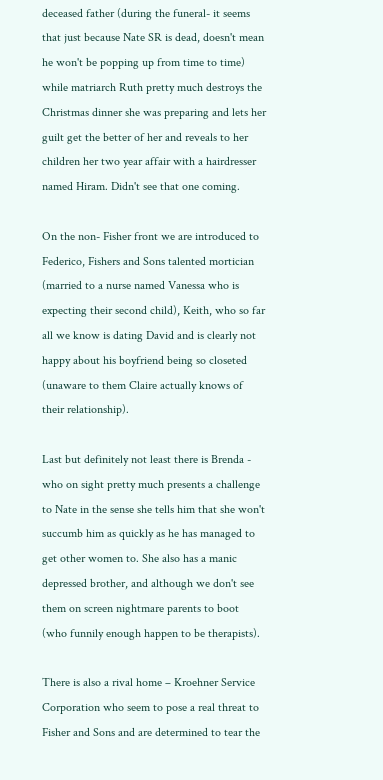deceased father (during the funeral- it seems that just because Nate SR is dead, doesn't mean he won't be popping up from time to time) while matriarch Ruth pretty much destroys the Christmas dinner she was preparing and lets her guilt get the better of her and reveals to her children her two year affair with a hairdresser named Hiram. Didn't see that one coming.

On the non- Fisher front we are introduced to Federico, Fishers and Sons talented mortician (married to a nurse named Vanessa who is expecting their second child), Keith, who so far all we know is dating David and is clearly not happy about his boyfriend being so closeted (unaware to them Claire actually knows of their relationship).

Last but definitely not least there is Brenda - who on sight pretty much presents a challenge to Nate in the sense she tells him that she won't succumb him as quickly as he has managed to get other women to. She also has a manic depressed brother, and although we don't see them on screen nightmare parents to boot (who funnily enough happen to be therapists).

There is also a rival home – Kroehner Service Corporation who seem to pose a real threat to Fisher and Sons and are determined to tear the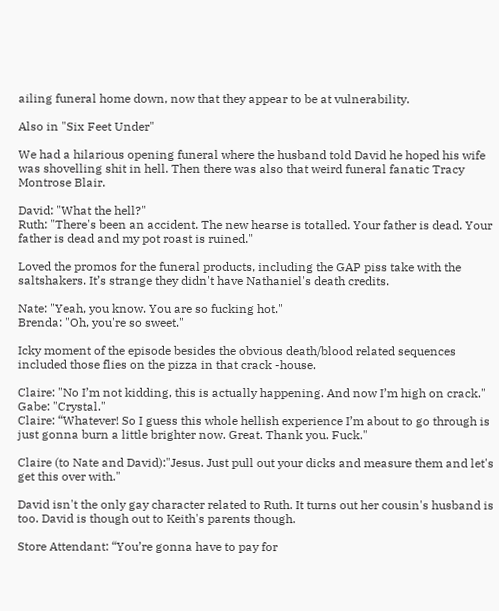ailing funeral home down, now that they appear to be at vulnerability.

Also in "Six Feet Under"

We had a hilarious opening funeral where the husband told David he hoped his wife was shovelling shit in hell. Then there was also that weird funeral fanatic Tracy Montrose Blair.

David: "What the hell?"
Ruth: "There's been an accident. The new hearse is totalled. Your father is dead. Your father is dead and my pot roast is ruined."

Loved the promos for the funeral products, including the GAP piss take with the saltshakers. It’s strange they didn't have Nathaniel's death credits.

Nate: "Yeah, you know. You are so fucking hot."
Brenda: "Oh, you're so sweet."

Icky moment of the episode besides the obvious death/blood related sequences included those flies on the pizza in that crack -house.

Claire: "No I’m not kidding, this is actually happening. And now I’m high on crack."
Gabe: "Crystal."
Claire: “Whatever! So I guess this whole hellish experience I’m about to go through is just gonna burn a little brighter now. Great. Thank you. Fuck."

Claire (to Nate and David):"Jesus. Just pull out your dicks and measure them and let's get this over with."

David isn't the only gay character related to Ruth. It turns out her cousin's husband is too. David is though out to Keith's parents though.

Store Attendant: “You’re gonna have to pay for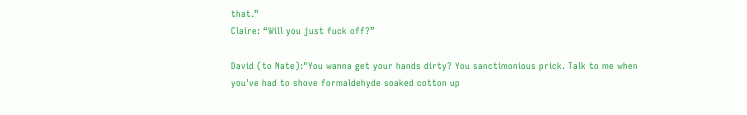that.”
Claire: “Will you just fuck off?”

David (to Nate):"You wanna get your hands dirty? You sanctimonious prick. Talk to me when you've had to shove formaldehyde soaked cotton up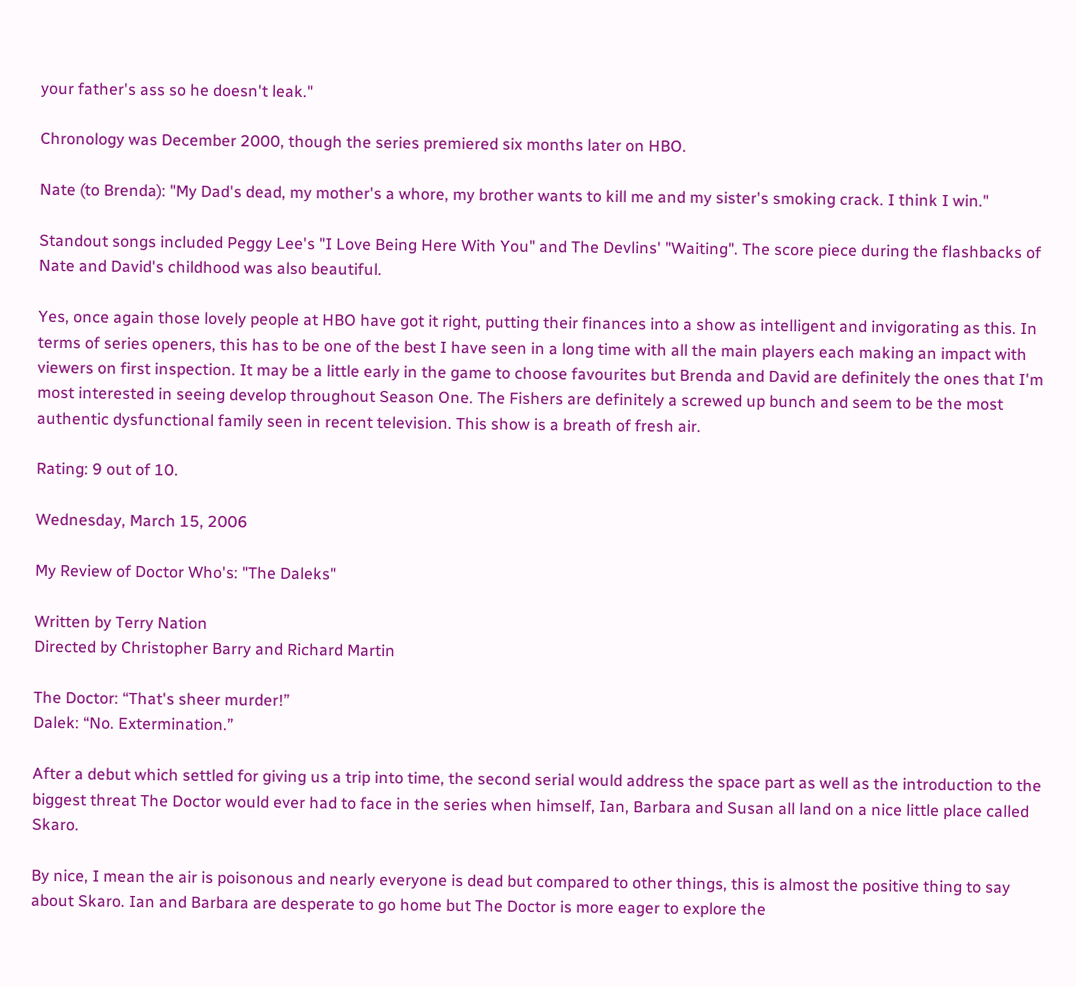your father's ass so he doesn't leak."

Chronology was December 2000, though the series premiered six months later on HBO.

Nate (to Brenda): "My Dad's dead, my mother's a whore, my brother wants to kill me and my sister's smoking crack. I think I win."

Standout songs included Peggy Lee's "I Love Being Here With You" and The Devlins' "Waiting". The score piece during the flashbacks of Nate and David's childhood was also beautiful.

Yes, once again those lovely people at HBO have got it right, putting their finances into a show as intelligent and invigorating as this. In terms of series openers, this has to be one of the best I have seen in a long time with all the main players each making an impact with viewers on first inspection. It may be a little early in the game to choose favourites but Brenda and David are definitely the ones that I'm most interested in seeing develop throughout Season One. The Fishers are definitely a screwed up bunch and seem to be the most authentic dysfunctional family seen in recent television. This show is a breath of fresh air.

Rating: 9 out of 10.

Wednesday, March 15, 2006

My Review of Doctor Who's: "The Daleks"

Written by Terry Nation
Directed by Christopher Barry and Richard Martin

The Doctor: “That's sheer murder!”
Dalek: “No. Extermination.”

After a debut which settled for giving us a trip into time, the second serial would address the space part as well as the introduction to the biggest threat The Doctor would ever had to face in the series when himself, Ian, Barbara and Susan all land on a nice little place called Skaro.

By nice, I mean the air is poisonous and nearly everyone is dead but compared to other things, this is almost the positive thing to say about Skaro. Ian and Barbara are desperate to go home but The Doctor is more eager to explore the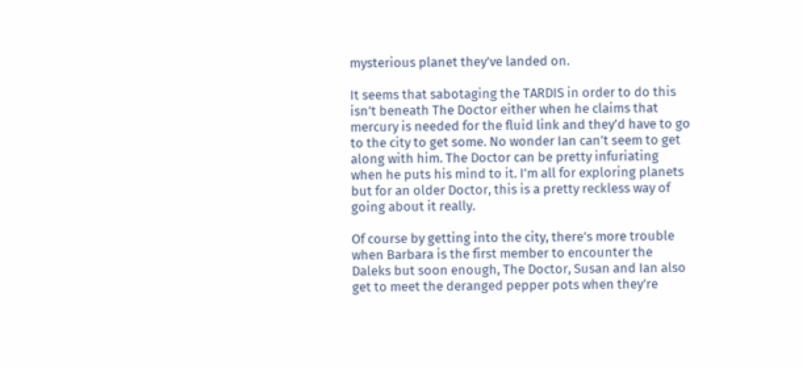mysterious planet they’ve landed on.

It seems that sabotaging the TARDIS in order to do this isn’t beneath The Doctor either when he claims that mercury is needed for the fluid link and they’d have to go to the city to get some. No wonder Ian can’t seem to get along with him. The Doctor can be pretty infuriating when he puts his mind to it. I’m all for exploring planets but for an older Doctor, this is a pretty reckless way of going about it really.

Of course by getting into the city, there’s more trouble when Barbara is the first member to encounter the Daleks but soon enough, The Doctor, Susan and Ian also get to meet the deranged pepper pots when they’re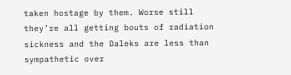taken hostage by them. Worse still they’re all getting bouts of radiation sickness and the Daleks are less than sympathetic over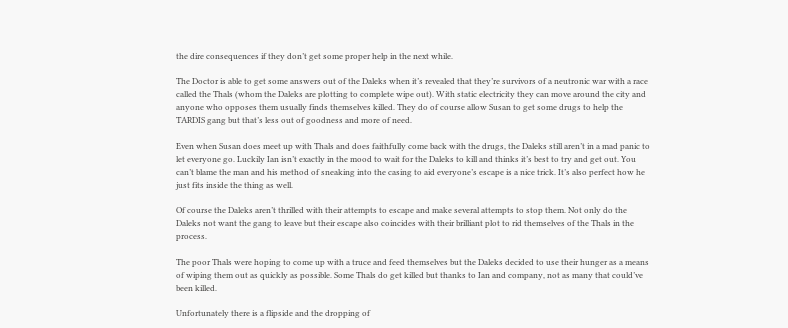the dire consequences if they don’t get some proper help in the next while.

The Doctor is able to get some answers out of the Daleks when it’s revealed that they’re survivors of a neutronic war with a race called the Thals (whom the Daleks are plotting to complete wipe out). With static electricity they can move around the city and anyone who opposes them usually finds themselves killed. They do of course allow Susan to get some drugs to help the TARDIS gang but that’s less out of goodness and more of need.

Even when Susan does meet up with Thals and does faithfully come back with the drugs, the Daleks still aren’t in a mad panic to let everyone go. Luckily Ian isn’t exactly in the mood to wait for the Daleks to kill and thinks it’s best to try and get out. You can’t blame the man and his method of sneaking into the casing to aid everyone’s escape is a nice trick. It’s also perfect how he just fits inside the thing as well.

Of course the Daleks aren’t thrilled with their attempts to escape and make several attempts to stop them. Not only do the Daleks not want the gang to leave but their escape also coincides with their brilliant plot to rid themselves of the Thals in the process.

The poor Thals were hoping to come up with a truce and feed themselves but the Daleks decided to use their hunger as a means of wiping them out as quickly as possible. Some Thals do get killed but thanks to Ian and company, not as many that could’ve been killed.

Unfortunately there is a flipside and the dropping of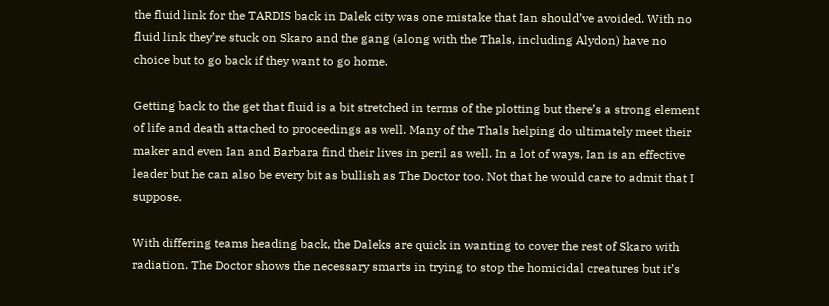the fluid link for the TARDIS back in Dalek city was one mistake that Ian should’ve avoided. With no fluid link they’re stuck on Skaro and the gang (along with the Thals, including Alydon) have no choice but to go back if they want to go home.

Getting back to the get that fluid is a bit stretched in terms of the plotting but there’s a strong element of life and death attached to proceedings as well. Many of the Thals helping do ultimately meet their maker and even Ian and Barbara find their lives in peril as well. In a lot of ways, Ian is an effective leader but he can also be every bit as bullish as The Doctor too. Not that he would care to admit that I suppose.

With differing teams heading back, the Daleks are quick in wanting to cover the rest of Skaro with radiation. The Doctor shows the necessary smarts in trying to stop the homicidal creatures but it’s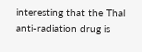interesting that the Thal anti-radiation drug is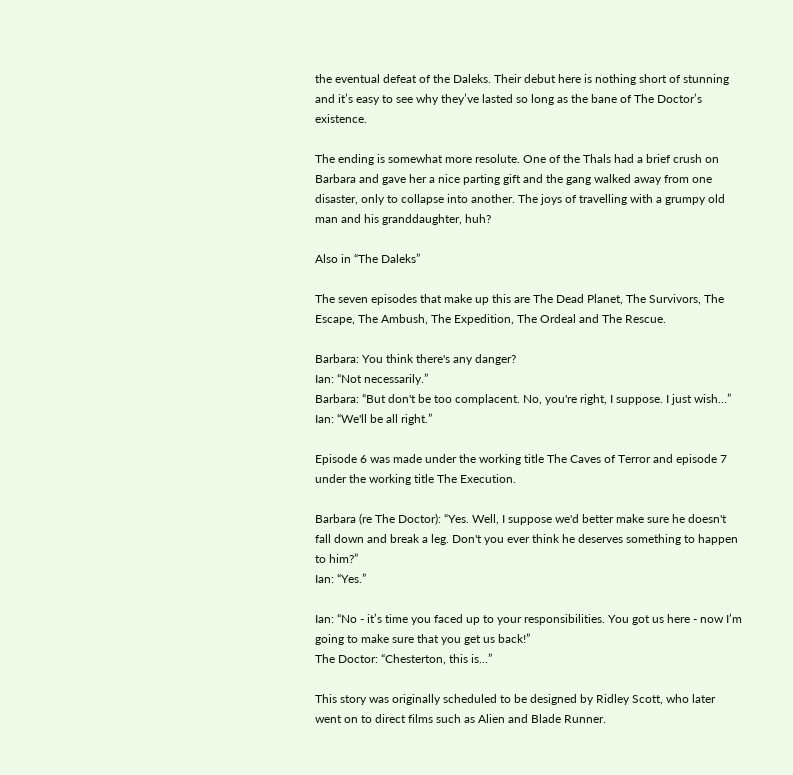the eventual defeat of the Daleks. Their debut here is nothing short of stunning and it’s easy to see why they’ve lasted so long as the bane of The Doctor’s existence.

The ending is somewhat more resolute. One of the Thals had a brief crush on Barbara and gave her a nice parting gift and the gang walked away from one disaster, only to collapse into another. The joys of travelling with a grumpy old man and his granddaughter, huh?

Also in “The Daleks”

The seven episodes that make up this are The Dead Planet, The Survivors, The Escape, The Ambush, The Expedition, The Ordeal and The Rescue.

Barbara: You think there's any danger?
Ian: “Not necessarily.”
Barbara: “But don't be too complacent. No, you're right, I suppose. I just wish...”
Ian: “We'll be all right.”

Episode 6 was made under the working title The Caves of Terror and episode 7 under the working title The Execution.

Barbara (re The Doctor): “Yes. Well, I suppose we'd better make sure he doesn't fall down and break a leg. Don't you ever think he deserves something to happen to him?”
Ian: “Yes.”

Ian: “No - it’s time you faced up to your responsibilities. You got us here - now I’m going to make sure that you get us back!”
The Doctor: “Chesterton, this is…”

This story was originally scheduled to be designed by Ridley Scott, who later went on to direct films such as Alien and Blade Runner.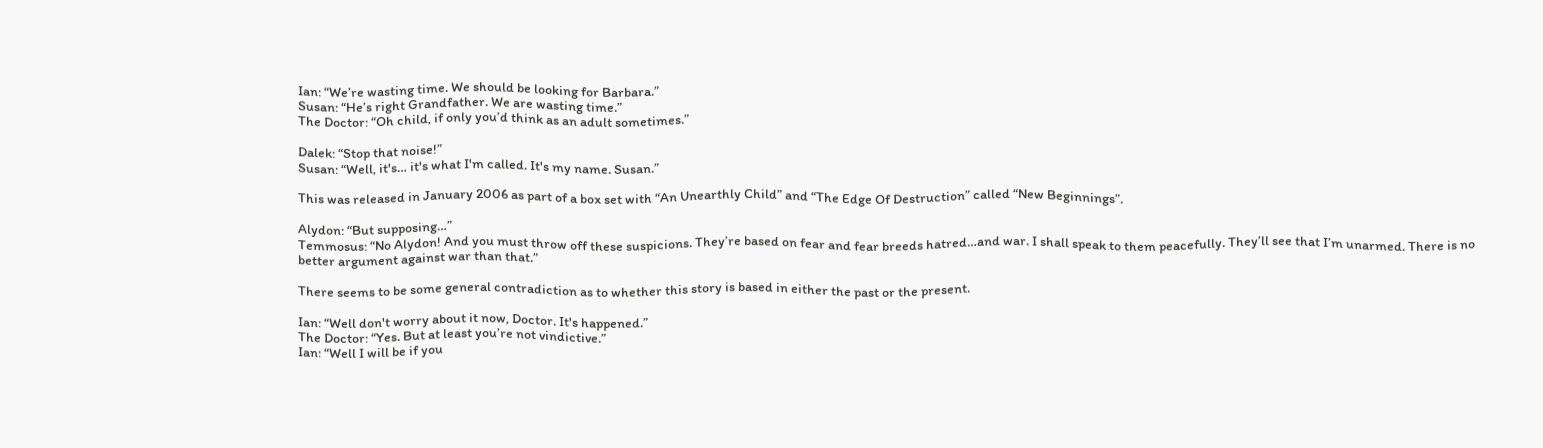Ian: “We’re wasting time. We should be looking for Barbara.”
Susan: “He’s right Grandfather. We are wasting time.”
The Doctor: “Oh child, if only you’d think as an adult sometimes.”

Dalek: “Stop that noise!”
Susan: “Well, it's… it's what I'm called. It's my name. Susan.”

This was released in January 2006 as part of a box set with “An Unearthly Child” and “The Edge Of Destruction” called “New Beginnings”.

Alydon: “But supposing…”
Temmosus: “No Alydon! And you must throw off these suspicions. They’re based on fear and fear breeds hatred…and war. I shall speak to them peacefully. They’ll see that I’m unarmed. There is no better argument against war than that.”

There seems to be some general contradiction as to whether this story is based in either the past or the present.

Ian: “Well don't worry about it now, Doctor. It's happened.”
The Doctor: “Yes. But at least you’re not vindictive.”
Ian: “Well I will be if you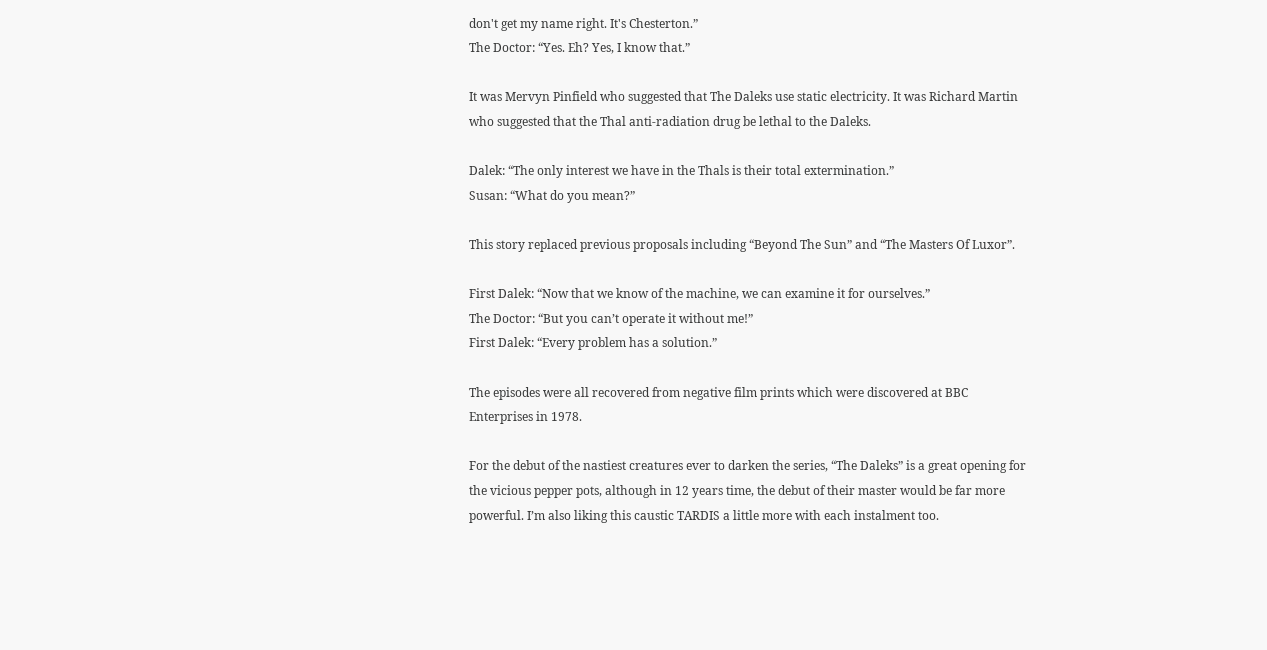don't get my name right. It's Chesterton.”
The Doctor: “Yes. Eh? Yes, I know that.”

It was Mervyn Pinfield who suggested that The Daleks use static electricity. It was Richard Martin who suggested that the Thal anti-radiation drug be lethal to the Daleks.

Dalek: “The only interest we have in the Thals is their total extermination.”
Susan: “What do you mean?”

This story replaced previous proposals including “Beyond The Sun” and “The Masters Of Luxor”.

First Dalek: “Now that we know of the machine, we can examine it for ourselves.”
The Doctor: “But you can’t operate it without me!”
First Dalek: “Every problem has a solution.”

The episodes were all recovered from negative film prints which were discovered at BBC Enterprises in 1978.

For the debut of the nastiest creatures ever to darken the series, “The Daleks” is a great opening for the vicious pepper pots, although in 12 years time, the debut of their master would be far more powerful. I’m also liking this caustic TARDIS a little more with each instalment too.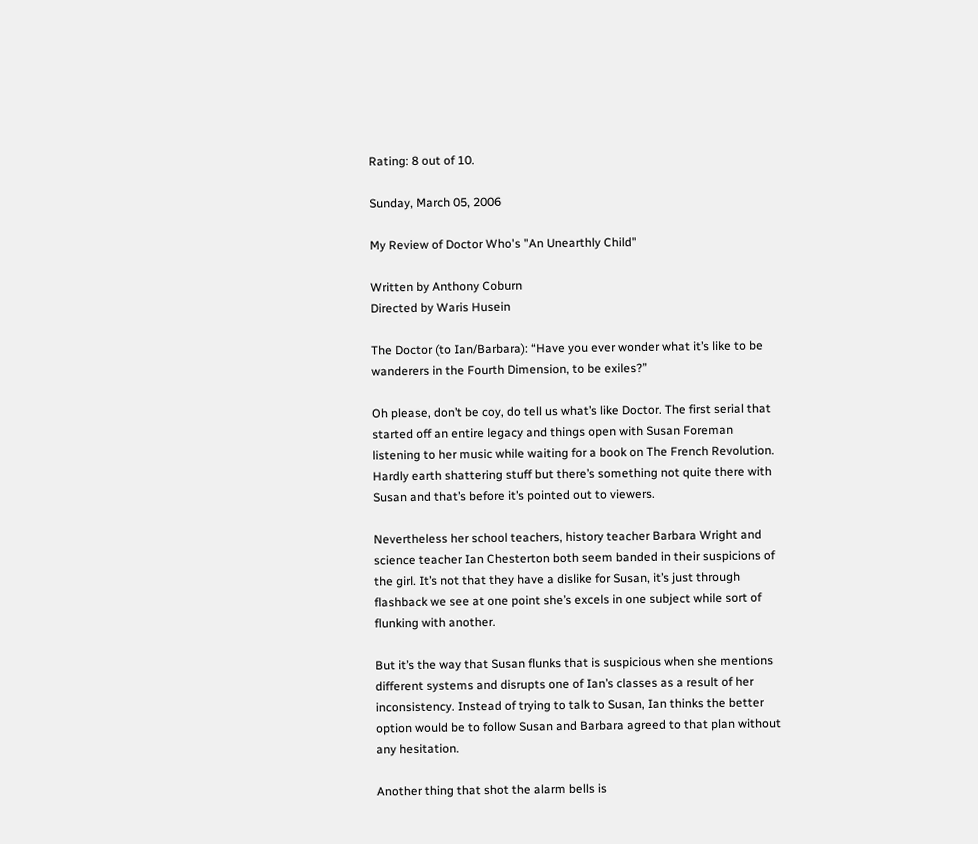Rating: 8 out of 10.

Sunday, March 05, 2006

My Review of Doctor Who's "An Unearthly Child"

Written by Anthony Coburn
Directed by Waris Husein

The Doctor (to Ian/Barbara): “Have you ever wonder what it’s like to be wanderers in the Fourth Dimension, to be exiles?”

Oh please, don’t be coy, do tell us what’s like Doctor. The first serial that started off an entire legacy and things open with Susan Foreman listening to her music while waiting for a book on The French Revolution. Hardly earth shattering stuff but there’s something not quite there with Susan and that’s before it’s pointed out to viewers.

Nevertheless her school teachers, history teacher Barbara Wright and science teacher Ian Chesterton both seem banded in their suspicions of the girl. It’s not that they have a dislike for Susan, it’s just through flashback we see at one point she’s excels in one subject while sort of flunking with another.

But it’s the way that Susan flunks that is suspicious when she mentions different systems and disrupts one of Ian’s classes as a result of her inconsistency. Instead of trying to talk to Susan, Ian thinks the better option would be to follow Susan and Barbara agreed to that plan without any hesitation.

Another thing that shot the alarm bells is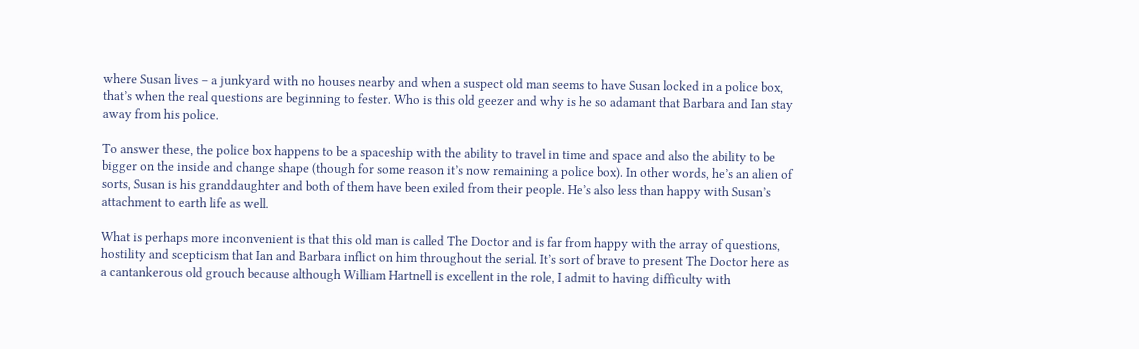where Susan lives – a junkyard with no houses nearby and when a suspect old man seems to have Susan locked in a police box, that’s when the real questions are beginning to fester. Who is this old geezer and why is he so adamant that Barbara and Ian stay away from his police.

To answer these, the police box happens to be a spaceship with the ability to travel in time and space and also the ability to be bigger on the inside and change shape (though for some reason it’s now remaining a police box). In other words, he’s an alien of sorts, Susan is his granddaughter and both of them have been exiled from their people. He’s also less than happy with Susan’s attachment to earth life as well.

What is perhaps more inconvenient is that this old man is called The Doctor and is far from happy with the array of questions, hostility and scepticism that Ian and Barbara inflict on him throughout the serial. It’s sort of brave to present The Doctor here as a cantankerous old grouch because although William Hartnell is excellent in the role, I admit to having difficulty with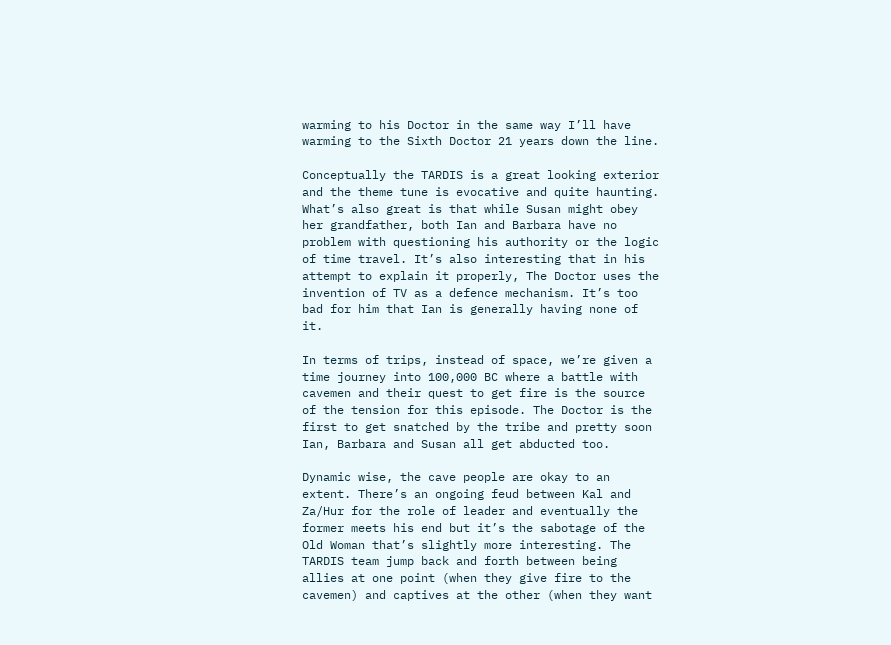warming to his Doctor in the same way I’ll have warming to the Sixth Doctor 21 years down the line.

Conceptually the TARDIS is a great looking exterior and the theme tune is evocative and quite haunting. What’s also great is that while Susan might obey her grandfather, both Ian and Barbara have no problem with questioning his authority or the logic of time travel. It’s also interesting that in his attempt to explain it properly, The Doctor uses the invention of TV as a defence mechanism. It’s too bad for him that Ian is generally having none of it.

In terms of trips, instead of space, we’re given a time journey into 100,000 BC where a battle with cavemen and their quest to get fire is the source of the tension for this episode. The Doctor is the first to get snatched by the tribe and pretty soon Ian, Barbara and Susan all get abducted too.

Dynamic wise, the cave people are okay to an extent. There’s an ongoing feud between Kal and Za/Hur for the role of leader and eventually the former meets his end but it’s the sabotage of the Old Woman that’s slightly more interesting. The TARDIS team jump back and forth between being allies at one point (when they give fire to the cavemen) and captives at the other (when they want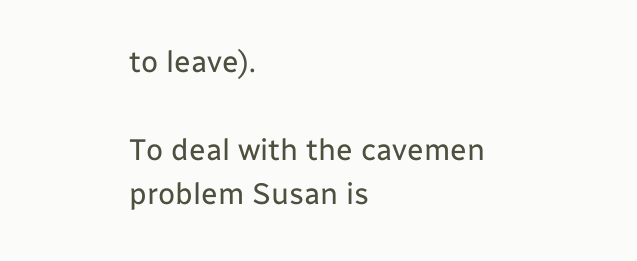to leave).

To deal with the cavemen problem Susan is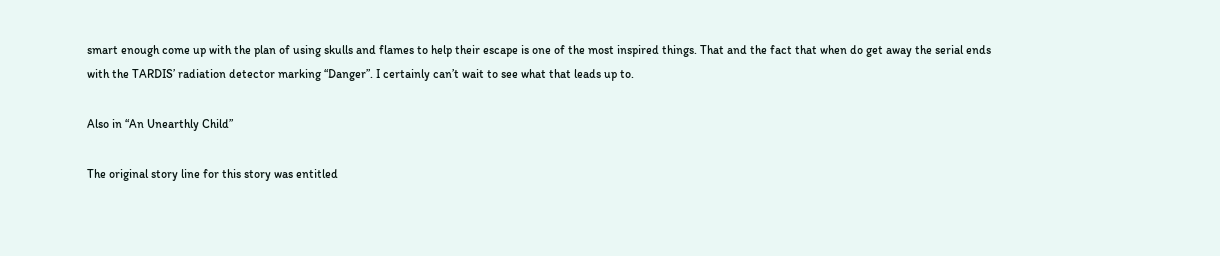smart enough come up with the plan of using skulls and flames to help their escape is one of the most inspired things. That and the fact that when do get away the serial ends with the TARDIS’ radiation detector marking “Danger”. I certainly can’t wait to see what that leads up to.

Also in “An Unearthly Child”

The original story line for this story was entitled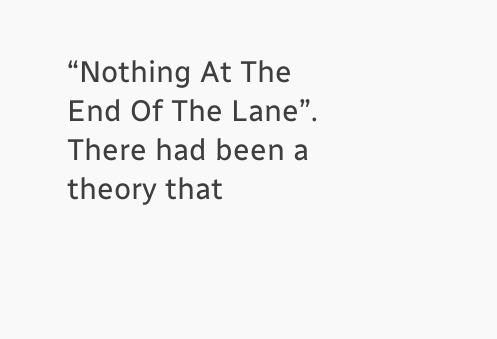“Nothing At The End Of The Lane”. There had been a theory that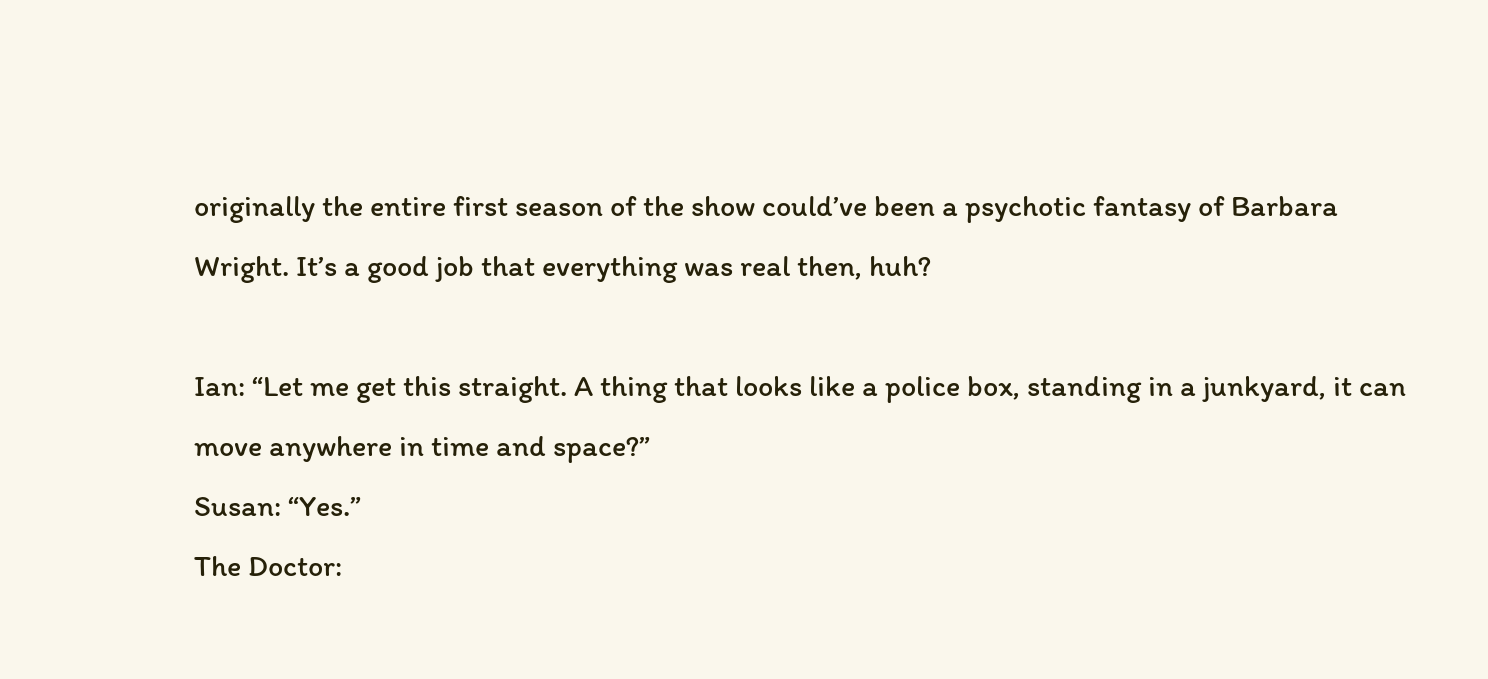originally the entire first season of the show could’ve been a psychotic fantasy of Barbara Wright. It’s a good job that everything was real then, huh?

Ian: “Let me get this straight. A thing that looks like a police box, standing in a junkyard, it can move anywhere in time and space?”
Susan: “Yes.”
The Doctor: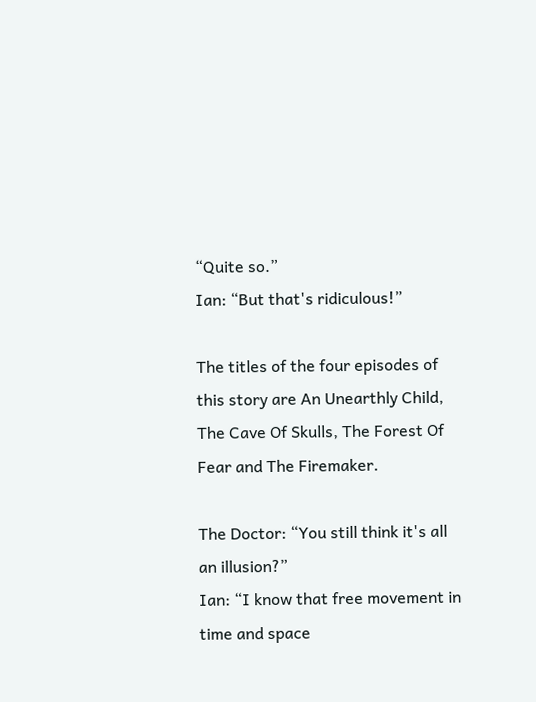“Quite so.”
Ian: “But that's ridiculous!”

The titles of the four episodes of this story are An Unearthly Child, The Cave Of Skulls, The Forest Of Fear and The Firemaker.

The Doctor: “You still think it's all an illusion?”
Ian: “I know that free movement in time and space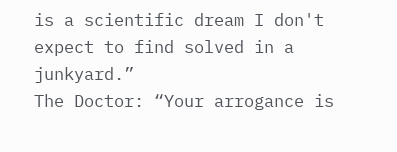is a scientific dream I don't expect to find solved in a junkyard.”
The Doctor: “Your arrogance is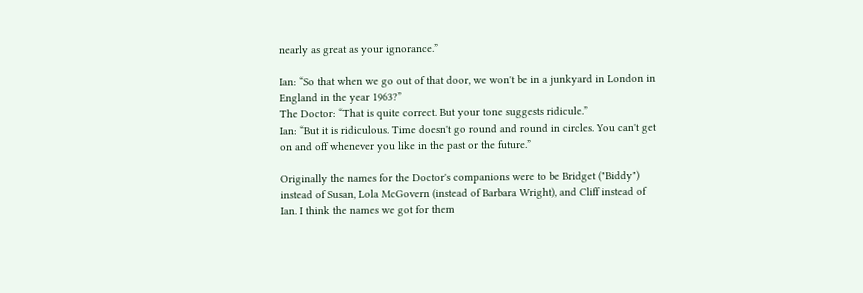nearly as great as your ignorance.”

Ian: “So that when we go out of that door, we won't be in a junkyard in London in England in the year 1963?”
The Doctor: “That is quite correct. But your tone suggests ridicule.”
Ian: “But it is ridiculous. Time doesn't go round and round in circles. You can't get on and off whenever you like in the past or the future.”

Originally the names for the Doctor's companions were to be Bridget ("Biddy") instead of Susan, Lola McGovern (instead of Barbara Wright), and Cliff instead of Ian. I think the names we got for them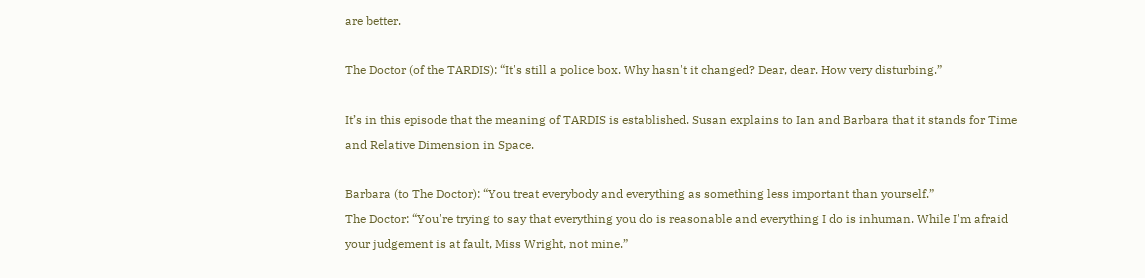are better.

The Doctor (of the TARDIS): “It's still a police box. Why hasn't it changed? Dear, dear. How very disturbing.”

It’s in this episode that the meaning of TARDIS is established. Susan explains to Ian and Barbara that it stands for Time and Relative Dimension in Space.

Barbara (to The Doctor): “You treat everybody and everything as something less important than yourself.”
The Doctor: “You're trying to say that everything you do is reasonable and everything I do is inhuman. While I'm afraid your judgement is at fault, Miss Wright, not mine.”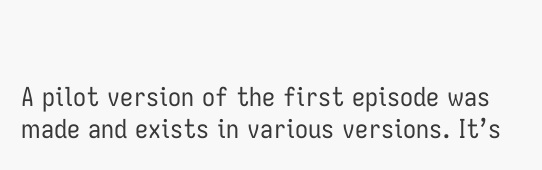A pilot version of the first episode was made and exists in various versions. It’s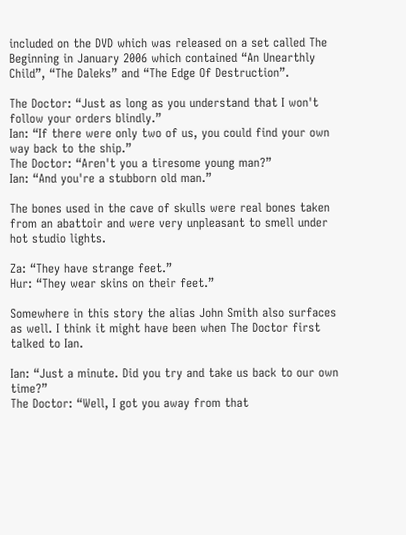included on the DVD which was released on a set called The Beginning in January 2006 which contained “An Unearthly Child”, “The Daleks” and “The Edge Of Destruction”.

The Doctor: “Just as long as you understand that I won't follow your orders blindly.”
Ian: “If there were only two of us, you could find your own way back to the ship.”
The Doctor: “Aren't you a tiresome young man?”
Ian: “And you're a stubborn old man.”

The bones used in the cave of skulls were real bones taken from an abattoir and were very unpleasant to smell under hot studio lights.

Za: “They have strange feet.”
Hur: “They wear skins on their feet.”

Somewhere in this story the alias John Smith also surfaces as well. I think it might have been when The Doctor first talked to Ian.

Ian: “Just a minute. Did you try and take us back to our own time?”
The Doctor: “Well, I got you away from that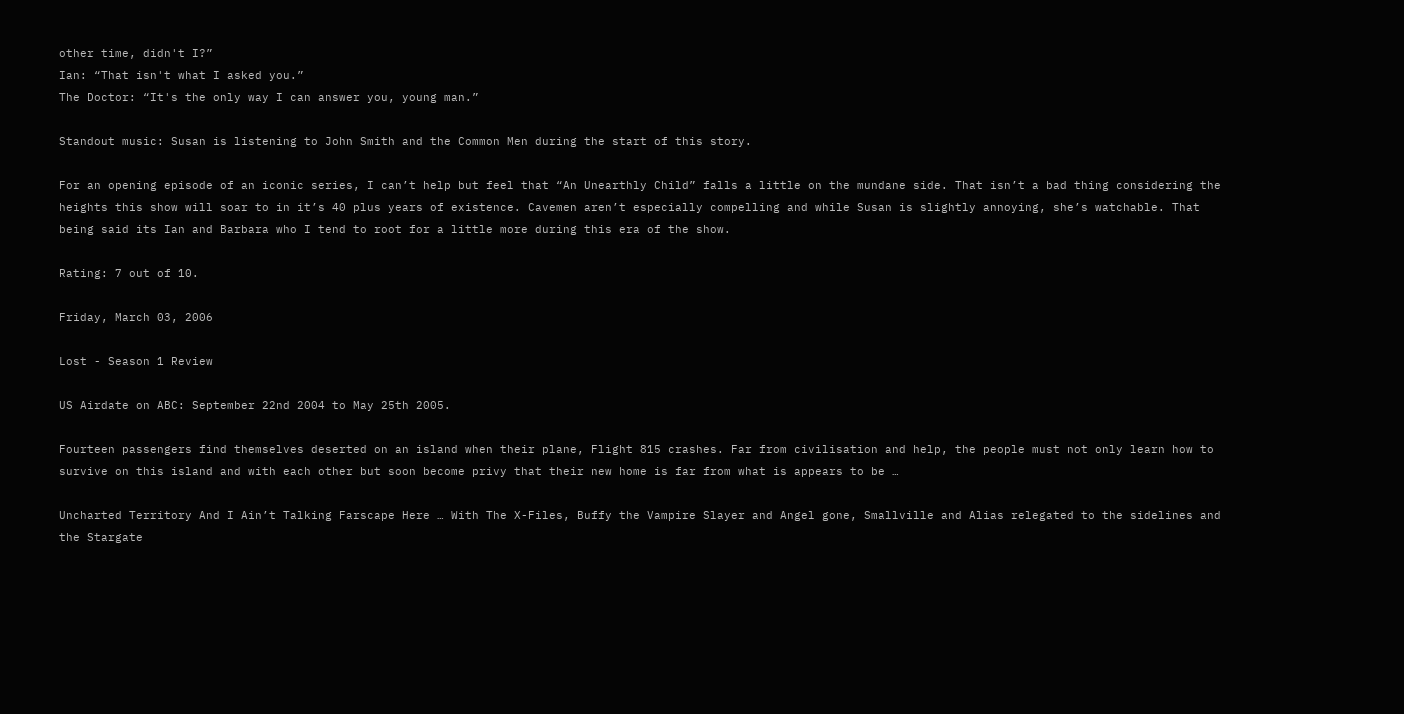other time, didn't I?”
Ian: “That isn't what I asked you.”
The Doctor: “It's the only way I can answer you, young man.”

Standout music: Susan is listening to John Smith and the Common Men during the start of this story.

For an opening episode of an iconic series, I can’t help but feel that “An Unearthly Child” falls a little on the mundane side. That isn’t a bad thing considering the heights this show will soar to in it’s 40 plus years of existence. Cavemen aren’t especially compelling and while Susan is slightly annoying, she’s watchable. That being said its Ian and Barbara who I tend to root for a little more during this era of the show.

Rating: 7 out of 10.

Friday, March 03, 2006

Lost - Season 1 Review

US Airdate on ABC: September 22nd 2004 to May 25th 2005.

Fourteen passengers find themselves deserted on an island when their plane, Flight 815 crashes. Far from civilisation and help, the people must not only learn how to survive on this island and with each other but soon become privy that their new home is far from what is appears to be …

Uncharted Territory And I Ain’t Talking Farscape Here … With The X-Files, Buffy the Vampire Slayer and Angel gone, Smallville and Alias relegated to the sidelines and the Stargate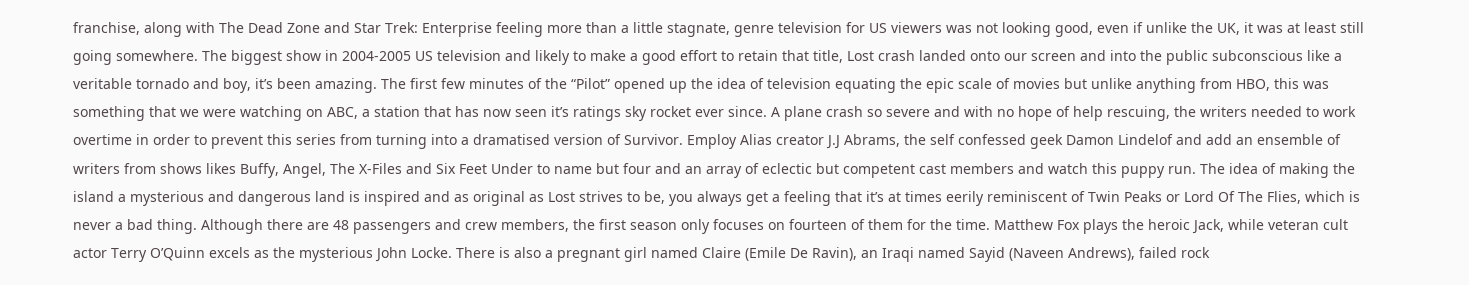franchise, along with The Dead Zone and Star Trek: Enterprise feeling more than a little stagnate, genre television for US viewers was not looking good, even if unlike the UK, it was at least still going somewhere. The biggest show in 2004-2005 US television and likely to make a good effort to retain that title, Lost crash landed onto our screen and into the public subconscious like a veritable tornado and boy, it’s been amazing. The first few minutes of the “Pilot” opened up the idea of television equating the epic scale of movies but unlike anything from HBO, this was something that we were watching on ABC, a station that has now seen it’s ratings sky rocket ever since. A plane crash so severe and with no hope of help rescuing, the writers needed to work overtime in order to prevent this series from turning into a dramatised version of Survivor. Employ Alias creator J.J Abrams, the self confessed geek Damon Lindelof and add an ensemble of writers from shows likes Buffy, Angel, The X-Files and Six Feet Under to name but four and an array of eclectic but competent cast members and watch this puppy run. The idea of making the island a mysterious and dangerous land is inspired and as original as Lost strives to be, you always get a feeling that it’s at times eerily reminiscent of Twin Peaks or Lord Of The Flies, which is never a bad thing. Although there are 48 passengers and crew members, the first season only focuses on fourteen of them for the time. Matthew Fox plays the heroic Jack, while veteran cult actor Terry O’Quinn excels as the mysterious John Locke. There is also a pregnant girl named Claire (Emile De Ravin), an Iraqi named Sayid (Naveen Andrews), failed rock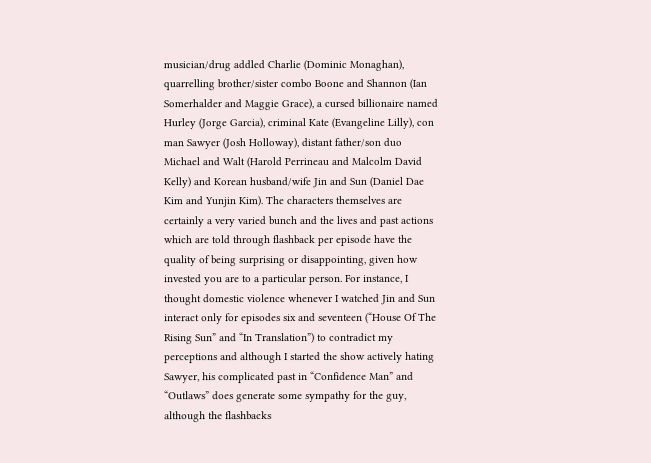musician/drug addled Charlie (Dominic Monaghan), quarrelling brother/sister combo Boone and Shannon (Ian Somerhalder and Maggie Grace), a cursed billionaire named Hurley (Jorge Garcia), criminal Kate (Evangeline Lilly), con man Sawyer (Josh Holloway), distant father/son duo Michael and Walt (Harold Perrineau and Malcolm David Kelly) and Korean husband/wife Jin and Sun (Daniel Dae Kim and Yunjin Kim). The characters themselves are certainly a very varied bunch and the lives and past actions which are told through flashback per episode have the quality of being surprising or disappointing, given how invested you are to a particular person. For instance, I thought domestic violence whenever I watched Jin and Sun interact only for episodes six and seventeen (“House Of The Rising Sun” and “In Translation”) to contradict my perceptions and although I started the show actively hating Sawyer, his complicated past in “Confidence Man” and “Outlaws” does generate some sympathy for the guy, although the flashbacks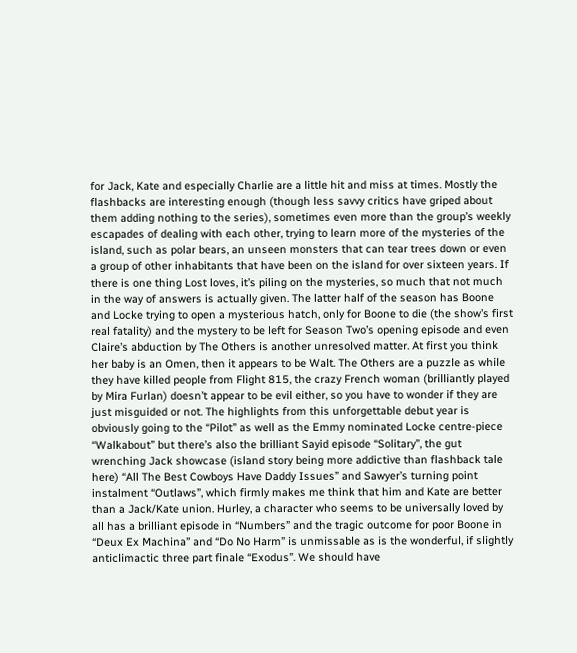for Jack, Kate and especially Charlie are a little hit and miss at times. Mostly the flashbacks are interesting enough (though less savvy critics have griped about them adding nothing to the series), sometimes even more than the group’s weekly escapades of dealing with each other, trying to learn more of the mysteries of the island, such as polar bears, an unseen monsters that can tear trees down or even a group of other inhabitants that have been on the island for over sixteen years. If there is one thing Lost loves, it’s piling on the mysteries, so much that not much in the way of answers is actually given. The latter half of the season has Boone and Locke trying to open a mysterious hatch, only for Boone to die (the show’s first real fatality) and the mystery to be left for Season Two’s opening episode and even Claire’s abduction by The Others is another unresolved matter. At first you think her baby is an Omen, then it appears to be Walt. The Others are a puzzle as while they have killed people from Flight 815, the crazy French woman (brilliantly played by Mira Furlan) doesn’t appear to be evil either, so you have to wonder if they are just misguided or not. The highlights from this unforgettable debut year is obviously going to the “Pilot” as well as the Emmy nominated Locke centre-piece “Walkabout” but there’s also the brilliant Sayid episode “Solitary”, the gut wrenching Jack showcase (island story being more addictive than flashback tale here) “All The Best Cowboys Have Daddy Issues” and Sawyer’s turning point instalment “Outlaws”, which firmly makes me think that him and Kate are better than a Jack/Kate union. Hurley, a character who seems to be universally loved by all has a brilliant episode in “Numbers” and the tragic outcome for poor Boone in “Deux Ex Machina” and “Do No Harm” is unmissable as is the wonderful, if slightly anticlimactic three part finale “Exodus”. We should have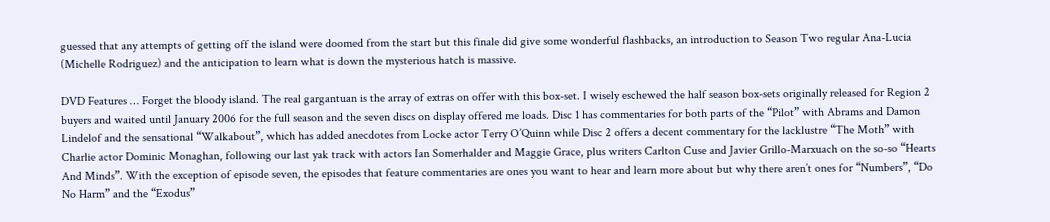guessed that any attempts of getting off the island were doomed from the start but this finale did give some wonderful flashbacks, an introduction to Season Two regular Ana-Lucia (Michelle Rodriguez) and the anticipation to learn what is down the mysterious hatch is massive.

DVD Features … Forget the bloody island. The real gargantuan is the array of extras on offer with this box-set. I wisely eschewed the half season box-sets originally released for Region 2 buyers and waited until January 2006 for the full season and the seven discs on display offered me loads. Disc 1 has commentaries for both parts of the “Pilot” with Abrams and Damon Lindelof and the sensational “Walkabout”, which has added anecdotes from Locke actor Terry O’Quinn while Disc 2 offers a decent commentary for the lacklustre “The Moth” with Charlie actor Dominic Monaghan, following our last yak track with actors Ian Somerhalder and Maggie Grace, plus writers Carlton Cuse and Javier Grillo-Marxuach on the so-so “Hearts And Minds”. With the exception of episode seven, the episodes that feature commentaries are ones you want to hear and learn more about but why there aren’t ones for “Numbers”, “Do No Harm” and the “Exodus”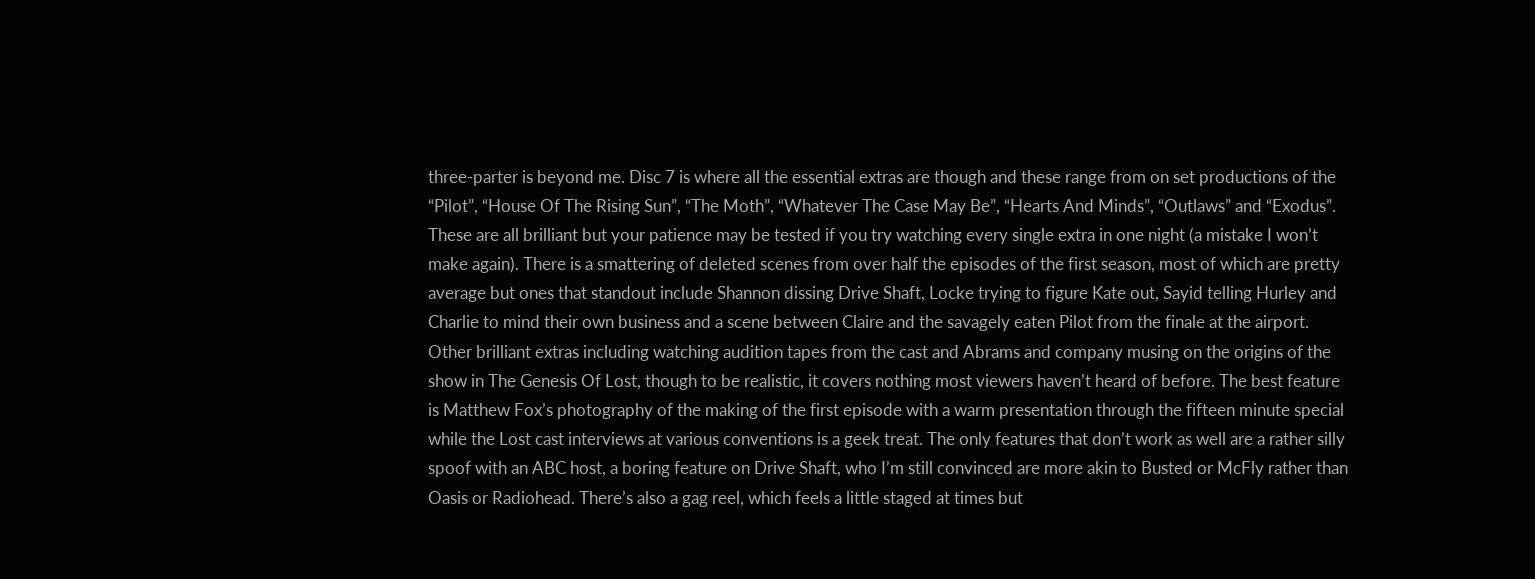three-parter is beyond me. Disc 7 is where all the essential extras are though and these range from on set productions of the “Pilot”, “House Of The Rising Sun”, “The Moth”, “Whatever The Case May Be”, “Hearts And Minds”, “Outlaws” and “Exodus”. These are all brilliant but your patience may be tested if you try watching every single extra in one night (a mistake I won’t make again). There is a smattering of deleted scenes from over half the episodes of the first season, most of which are pretty average but ones that standout include Shannon dissing Drive Shaft, Locke trying to figure Kate out, Sayid telling Hurley and Charlie to mind their own business and a scene between Claire and the savagely eaten Pilot from the finale at the airport. Other brilliant extras including watching audition tapes from the cast and Abrams and company musing on the origins of the show in The Genesis Of Lost, though to be realistic, it covers nothing most viewers haven’t heard of before. The best feature is Matthew Fox’s photography of the making of the first episode with a warm presentation through the fifteen minute special while the Lost cast interviews at various conventions is a geek treat. The only features that don’t work as well are a rather silly spoof with an ABC host, a boring feature on Drive Shaft, who I’m still convinced are more akin to Busted or McFly rather than Oasis or Radiohead. There’s also a gag reel, which feels a little staged at times but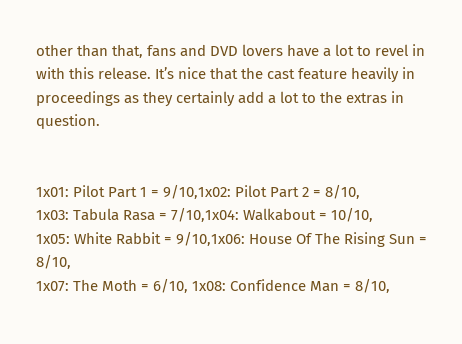other than that, fans and DVD lovers have a lot to revel in with this release. It’s nice that the cast feature heavily in proceedings as they certainly add a lot to the extras in question.


1x01: Pilot Part 1 = 9/10,1x02: Pilot Part 2 = 8/10,
1x03: Tabula Rasa = 7/10,1x04: Walkabout = 10/10,
1x05: White Rabbit = 9/10,1x06: House Of The Rising Sun = 8/10,
1x07: The Moth = 6/10, 1x08: Confidence Man = 8/10,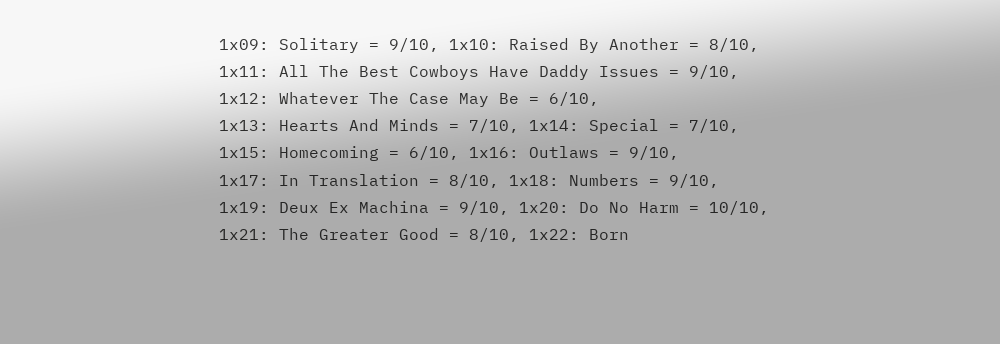1x09: Solitary = 9/10, 1x10: Raised By Another = 8/10,
1x11: All The Best Cowboys Have Daddy Issues = 9/10,
1x12: Whatever The Case May Be = 6/10,
1x13: Hearts And Minds = 7/10, 1x14: Special = 7/10,
1x15: Homecoming = 6/10, 1x16: Outlaws = 9/10,
1x17: In Translation = 8/10, 1x18: Numbers = 9/10,
1x19: Deux Ex Machina = 9/10, 1x20: Do No Harm = 10/10,
1x21: The Greater Good = 8/10, 1x22: Born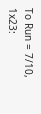To Run = 7/10,
1x23: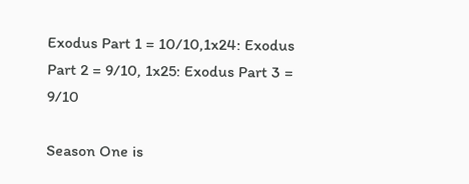Exodus Part 1 = 10/10,1x24: Exodus Part 2 = 9/10, 1x25: Exodus Part 3 = 9/10

Season One is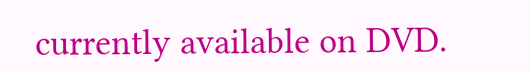currently available on DVD.